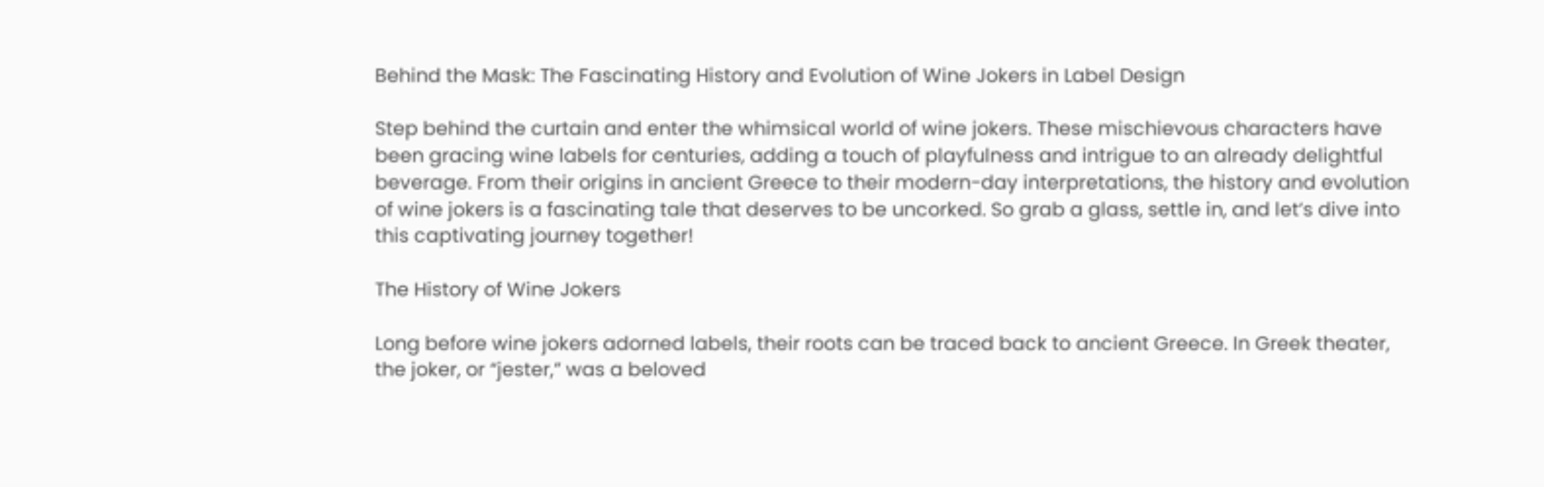Behind the Mask: The Fascinating History and Evolution of Wine Jokers in Label Design

Step behind the curtain and enter the whimsical world of wine jokers. These mischievous characters have been gracing wine labels for centuries, adding a touch of playfulness and intrigue to an already delightful beverage. From their origins in ancient Greece to their modern-day interpretations, the history and evolution of wine jokers is a fascinating tale that deserves to be uncorked. So grab a glass, settle in, and let’s dive into this captivating journey together!

The History of Wine Jokers

Long before wine jokers adorned labels, their roots can be traced back to ancient Greece. In Greek theater, the joker, or “jester,” was a beloved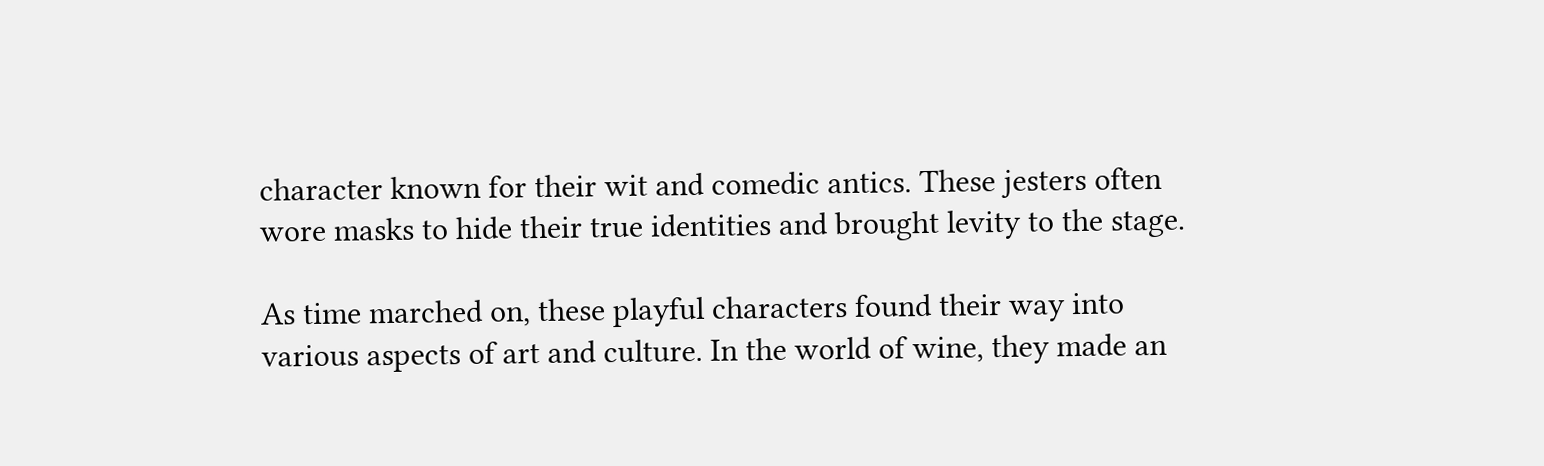character known for their wit and comedic antics. These jesters often wore masks to hide their true identities and brought levity to the stage.

As time marched on, these playful characters found their way into various aspects of art and culture. In the world of wine, they made an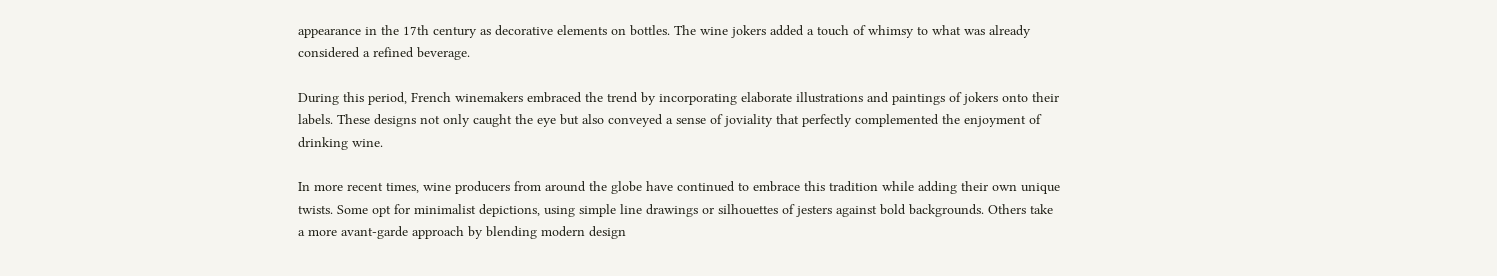appearance in the 17th century as decorative elements on bottles. The wine jokers added a touch of whimsy to what was already considered a refined beverage.

During this period, French winemakers embraced the trend by incorporating elaborate illustrations and paintings of jokers onto their labels. These designs not only caught the eye but also conveyed a sense of joviality that perfectly complemented the enjoyment of drinking wine.

In more recent times, wine producers from around the globe have continued to embrace this tradition while adding their own unique twists. Some opt for minimalist depictions, using simple line drawings or silhouettes of jesters against bold backgrounds. Others take a more avant-garde approach by blending modern design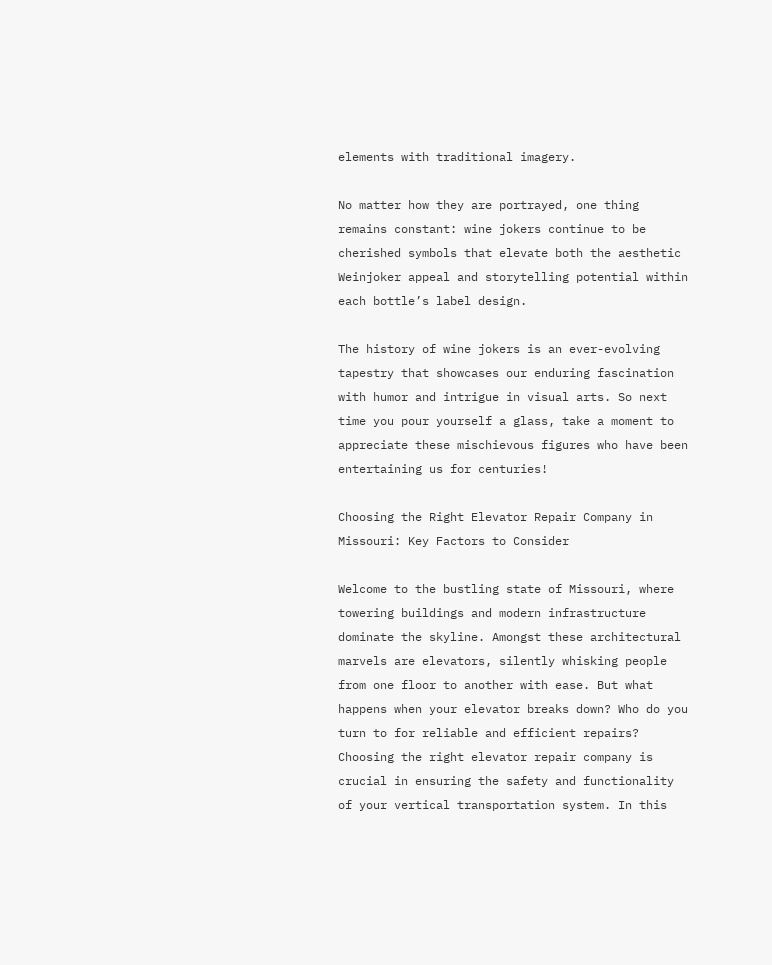elements with traditional imagery.

No matter how they are portrayed, one thing remains constant: wine jokers continue to be cherished symbols that elevate both the aesthetic Weinjoker appeal and storytelling potential within each bottle’s label design.

The history of wine jokers is an ever-evolving tapestry that showcases our enduring fascination with humor and intrigue in visual arts. So next time you pour yourself a glass, take a moment to appreciate these mischievous figures who have been entertaining us for centuries!

Choosing the Right Elevator Repair Company in Missouri: Key Factors to Consider

Welcome to the bustling state of Missouri, where towering buildings and modern infrastructure dominate the skyline. Amongst these architectural marvels are elevators, silently whisking people from one floor to another with ease. But what happens when your elevator breaks down? Who do you turn to for reliable and efficient repairs? Choosing the right elevator repair company is crucial in ensuring the safety and functionality of your vertical transportation system. In this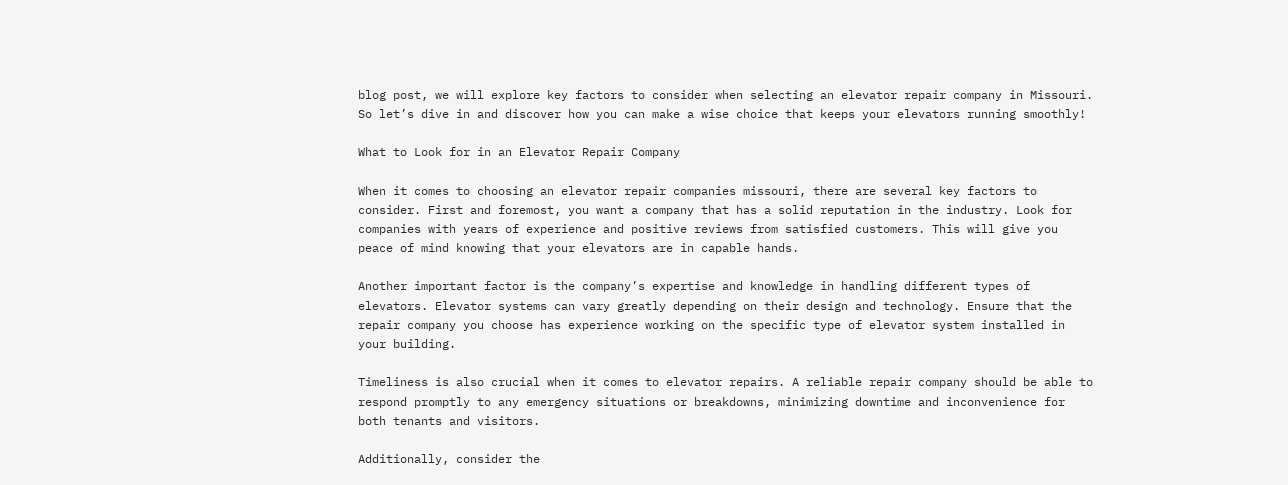blog post, we will explore key factors to consider when selecting an elevator repair company in Missouri. So let’s dive in and discover how you can make a wise choice that keeps your elevators running smoothly!

What to Look for in an Elevator Repair Company

When it comes to choosing an elevator repair companies missouri, there are several key factors to consider. First and foremost, you want a company that has a solid reputation in the industry. Look for companies with years of experience and positive reviews from satisfied customers. This will give you peace of mind knowing that your elevators are in capable hands.

Another important factor is the company’s expertise and knowledge in handling different types of elevators. Elevator systems can vary greatly depending on their design and technology. Ensure that the repair company you choose has experience working on the specific type of elevator system installed in your building.

Timeliness is also crucial when it comes to elevator repairs. A reliable repair company should be able to respond promptly to any emergency situations or breakdowns, minimizing downtime and inconvenience for both tenants and visitors.

Additionally, consider the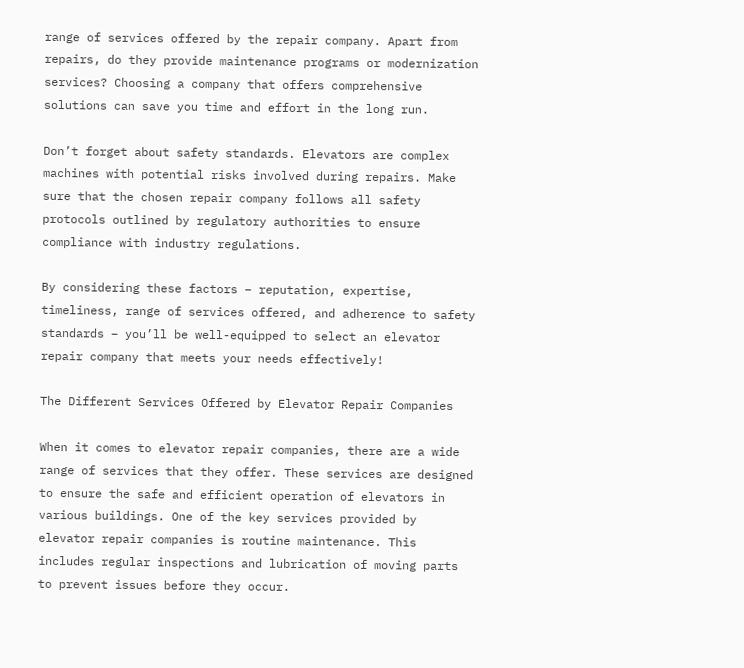range of services offered by the repair company. Apart from repairs, do they provide maintenance programs or modernization services? Choosing a company that offers comprehensive solutions can save you time and effort in the long run.

Don’t forget about safety standards. Elevators are complex machines with potential risks involved during repairs. Make sure that the chosen repair company follows all safety protocols outlined by regulatory authorities to ensure compliance with industry regulations.

By considering these factors – reputation, expertise, timeliness, range of services offered, and adherence to safety standards – you’ll be well-equipped to select an elevator repair company that meets your needs effectively!

The Different Services Offered by Elevator Repair Companies

When it comes to elevator repair companies, there are a wide range of services that they offer. These services are designed to ensure the safe and efficient operation of elevators in various buildings. One of the key services provided by elevator repair companies is routine maintenance. This includes regular inspections and lubrication of moving parts to prevent issues before they occur.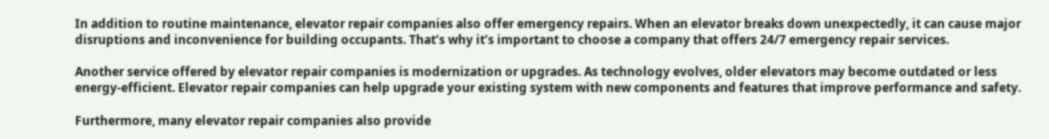In addition to routine maintenance, elevator repair companies also offer emergency repairs. When an elevator breaks down unexpectedly, it can cause major disruptions and inconvenience for building occupants. That’s why it’s important to choose a company that offers 24/7 emergency repair services.

Another service offered by elevator repair companies is modernization or upgrades. As technology evolves, older elevators may become outdated or less energy-efficient. Elevator repair companies can help upgrade your existing system with new components and features that improve performance and safety.

Furthermore, many elevator repair companies also provide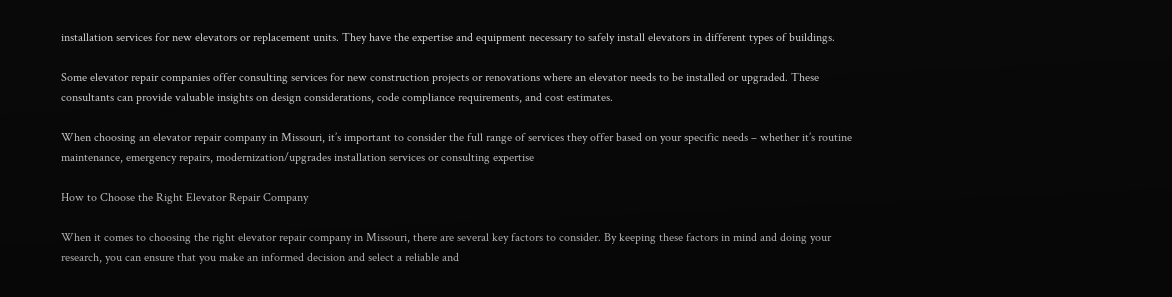installation services for new elevators or replacement units. They have the expertise and equipment necessary to safely install elevators in different types of buildings.

Some elevator repair companies offer consulting services for new construction projects or renovations where an elevator needs to be installed or upgraded. These consultants can provide valuable insights on design considerations, code compliance requirements, and cost estimates.

When choosing an elevator repair company in Missouri, it’s important to consider the full range of services they offer based on your specific needs – whether it’s routine maintenance, emergency repairs, modernization/upgrades installation services or consulting expertise

How to Choose the Right Elevator Repair Company

When it comes to choosing the right elevator repair company in Missouri, there are several key factors to consider. By keeping these factors in mind and doing your research, you can ensure that you make an informed decision and select a reliable and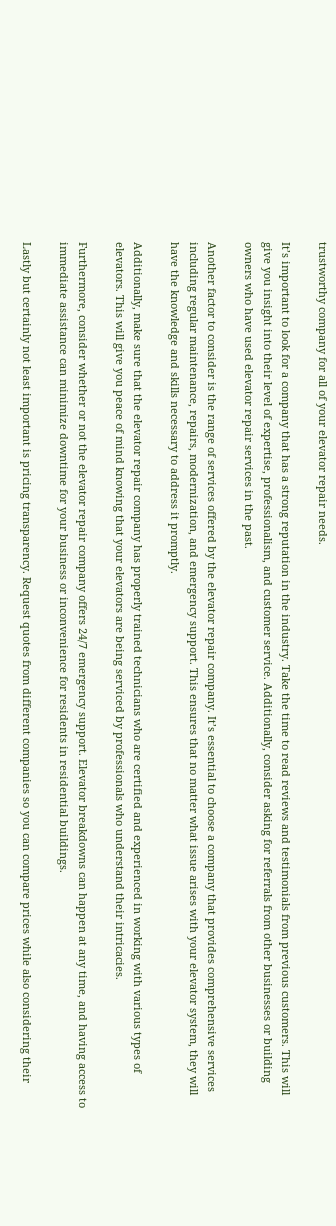trustworthy company for all of your elevator repair needs.

It’s important to look for a company that has a strong reputation in the industry. Take the time to read reviews and testimonials from previous customers. This will give you insight into their level of expertise, professionalism, and customer service. Additionally, consider asking for referrals from other businesses or building owners who have used elevator repair services in the past.

Another factor to consider is the range of services offered by the elevator repair company. It’s essential to choose a company that provides comprehensive services including regular maintenance, repairs, modernization, and emergency support. This ensures that no matter what issue arises with your elevator system, they will have the knowledge and skills necessary to address it promptly.

Additionally, make sure that the elevator repair company has properly trained technicians who are certified and experienced in working with various types of elevators. This will give you peace of mind knowing that your elevators are being serviced by professionals who understand their intricacies.

Furthermore, consider whether or not the elevator repair company offers 24/7 emergency support. Elevator breakdowns can happen at any time, and having access to immediate assistance can minimize downtime for your business or inconvenience for residents in residential buildings.

Lastly but certainly not least important is pricing transparency. Request quotes from different companies so you can compare prices while also considering their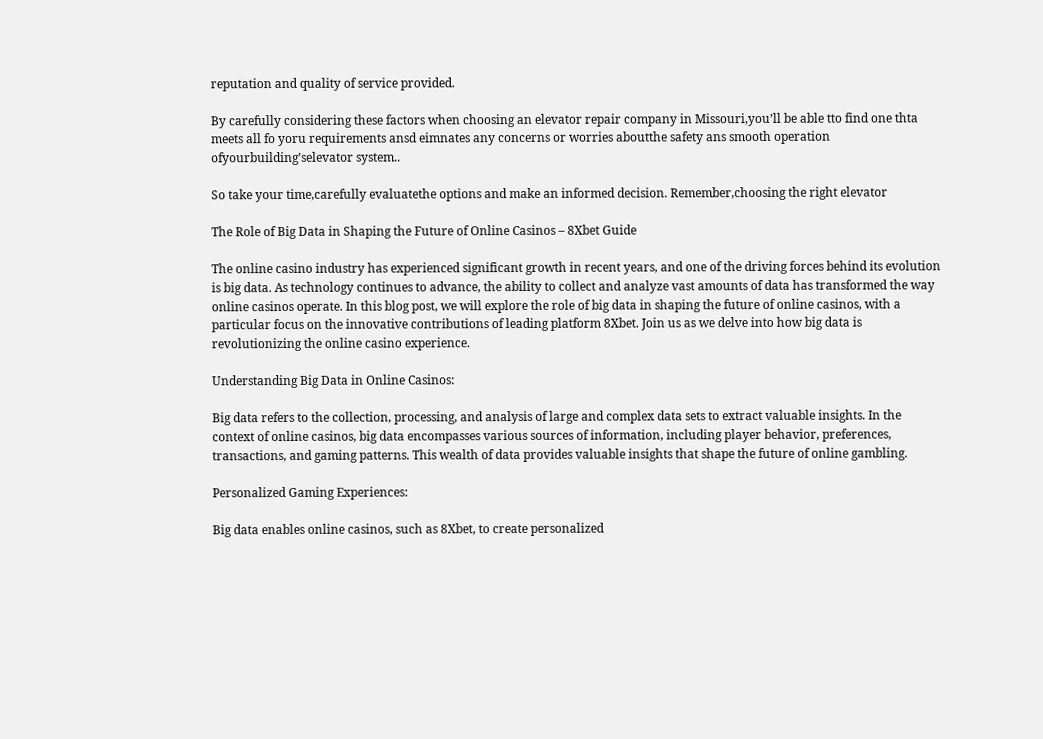reputation and quality of service provided.

By carefully considering these factors when choosing an elevator repair company in Missouri,you’ll be able tto find one thta meets all fo yoru requirements ansd eimnates any concerns or worries aboutthe safety ans smooth operation ofyourbuilding’selevator system..

So take your time,carefully evaluatethe options and make an informed decision. Remember,choosing the right elevator

The Role of Big Data in Shaping the Future of Online Casinos – 8Xbet Guide

The online casino industry has experienced significant growth in recent years, and one of the driving forces behind its evolution is big data. As technology continues to advance, the ability to collect and analyze vast amounts of data has transformed the way online casinos operate. In this blog post, we will explore the role of big data in shaping the future of online casinos, with a particular focus on the innovative contributions of leading platform 8Xbet. Join us as we delve into how big data is revolutionizing the online casino experience.

Understanding Big Data in Online Casinos:

Big data refers to the collection, processing, and analysis of large and complex data sets to extract valuable insights. In the context of online casinos, big data encompasses various sources of information, including player behavior, preferences, transactions, and gaming patterns. This wealth of data provides valuable insights that shape the future of online gambling.

Personalized Gaming Experiences:

Big data enables online casinos, such as 8Xbet, to create personalized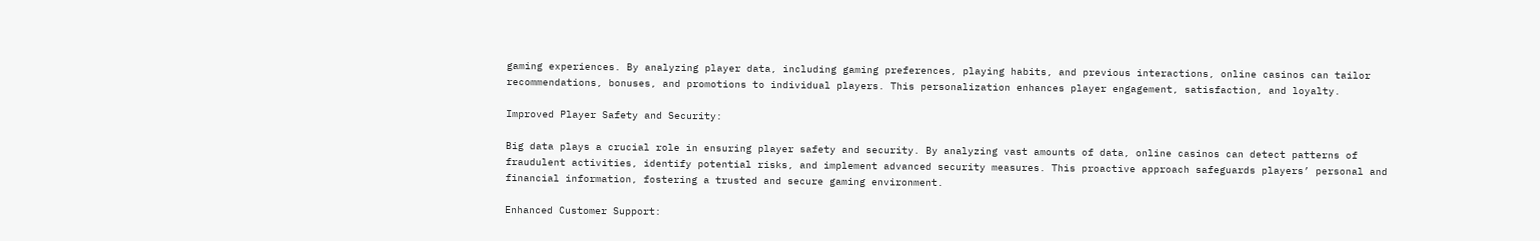gaming experiences. By analyzing player data, including gaming preferences, playing habits, and previous interactions, online casinos can tailor recommendations, bonuses, and promotions to individual players. This personalization enhances player engagement, satisfaction, and loyalty.

Improved Player Safety and Security:

Big data plays a crucial role in ensuring player safety and security. By analyzing vast amounts of data, online casinos can detect patterns of fraudulent activities, identify potential risks, and implement advanced security measures. This proactive approach safeguards players’ personal and financial information, fostering a trusted and secure gaming environment.

Enhanced Customer Support: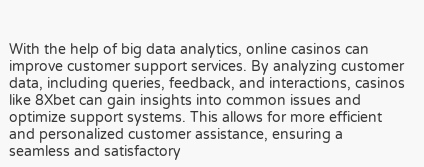With the help of big data analytics, online casinos can improve customer support services. By analyzing customer data, including queries, feedback, and interactions, casinos like 8Xbet can gain insights into common issues and optimize support systems. This allows for more efficient and personalized customer assistance, ensuring a seamless and satisfactory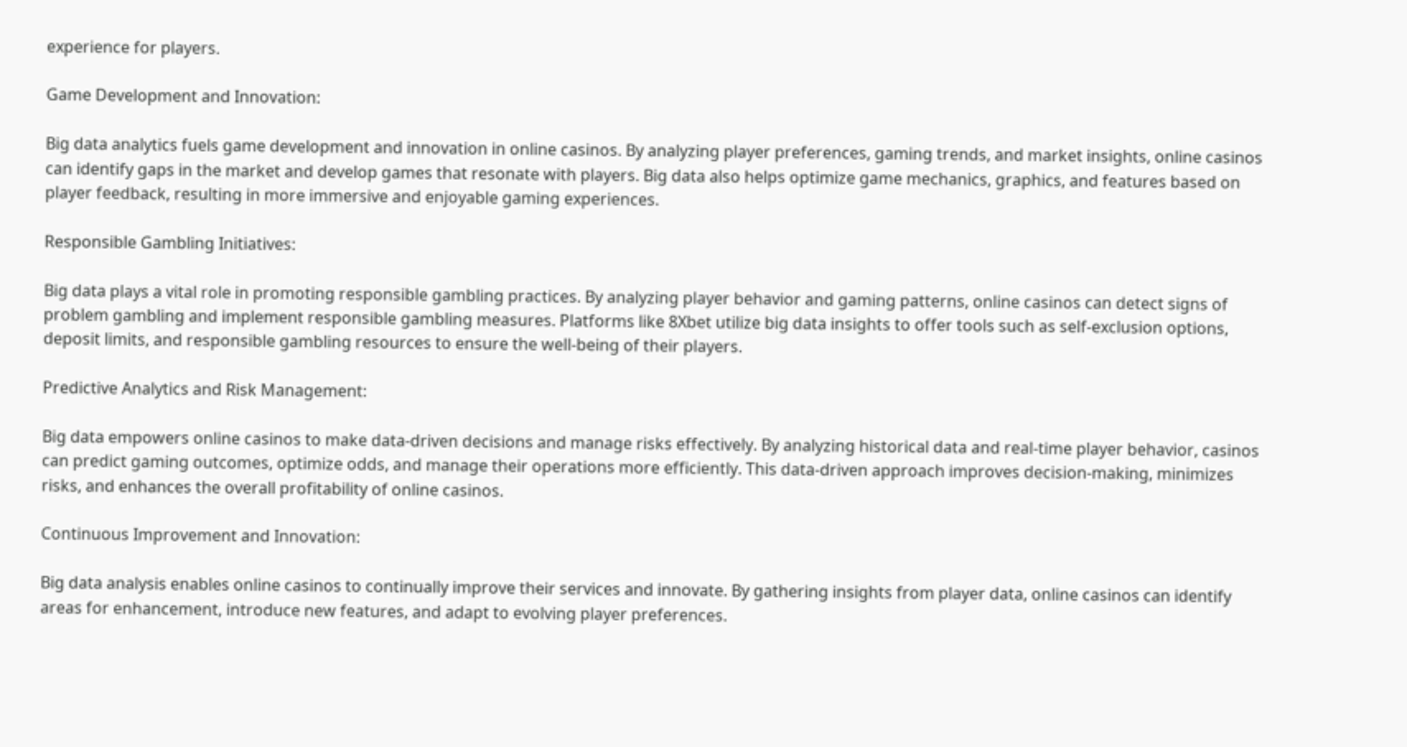experience for players.

Game Development and Innovation:

Big data analytics fuels game development and innovation in online casinos. By analyzing player preferences, gaming trends, and market insights, online casinos can identify gaps in the market and develop games that resonate with players. Big data also helps optimize game mechanics, graphics, and features based on player feedback, resulting in more immersive and enjoyable gaming experiences.

Responsible Gambling Initiatives:

Big data plays a vital role in promoting responsible gambling practices. By analyzing player behavior and gaming patterns, online casinos can detect signs of problem gambling and implement responsible gambling measures. Platforms like 8Xbet utilize big data insights to offer tools such as self-exclusion options, deposit limits, and responsible gambling resources to ensure the well-being of their players.

Predictive Analytics and Risk Management:

Big data empowers online casinos to make data-driven decisions and manage risks effectively. By analyzing historical data and real-time player behavior, casinos can predict gaming outcomes, optimize odds, and manage their operations more efficiently. This data-driven approach improves decision-making, minimizes risks, and enhances the overall profitability of online casinos.

Continuous Improvement and Innovation:

Big data analysis enables online casinos to continually improve their services and innovate. By gathering insights from player data, online casinos can identify areas for enhancement, introduce new features, and adapt to evolving player preferences.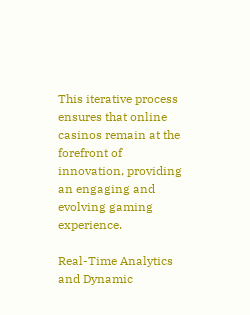This iterative process ensures that online casinos remain at the forefront of innovation, providing an engaging and evolving gaming experience.

Real-Time Analytics and Dynamic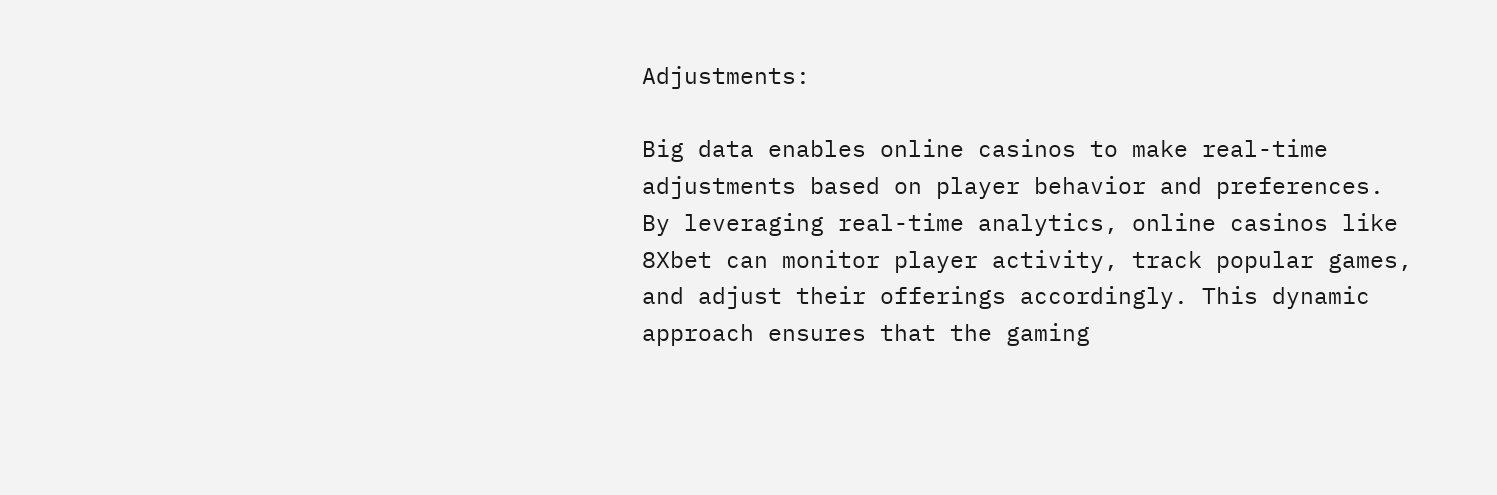Adjustments:

Big data enables online casinos to make real-time adjustments based on player behavior and preferences. By leveraging real-time analytics, online casinos like 8Xbet can monitor player activity, track popular games, and adjust their offerings accordingly. This dynamic approach ensures that the gaming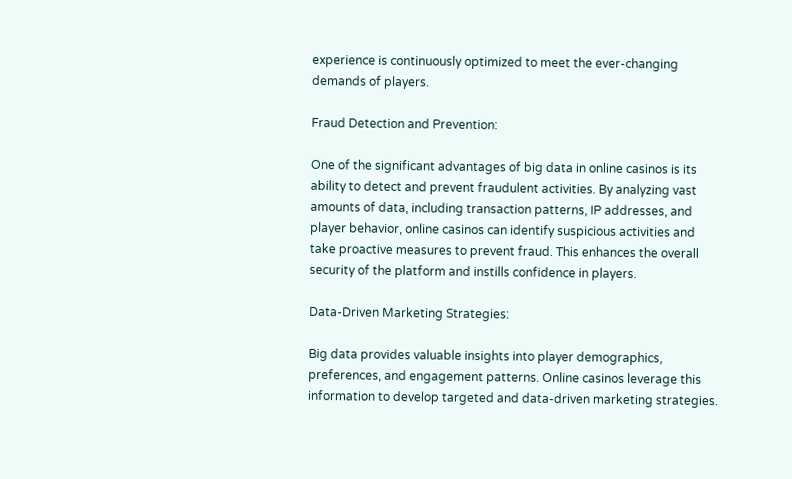experience is continuously optimized to meet the ever-changing demands of players.

Fraud Detection and Prevention:

One of the significant advantages of big data in online casinos is its ability to detect and prevent fraudulent activities. By analyzing vast amounts of data, including transaction patterns, IP addresses, and player behavior, online casinos can identify suspicious activities and take proactive measures to prevent fraud. This enhances the overall security of the platform and instills confidence in players.

Data-Driven Marketing Strategies:

Big data provides valuable insights into player demographics, preferences, and engagement patterns. Online casinos leverage this information to develop targeted and data-driven marketing strategies.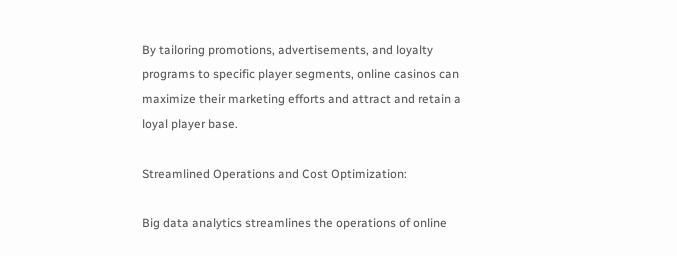By tailoring promotions, advertisements, and loyalty programs to specific player segments, online casinos can maximize their marketing efforts and attract and retain a loyal player base.

Streamlined Operations and Cost Optimization:

Big data analytics streamlines the operations of online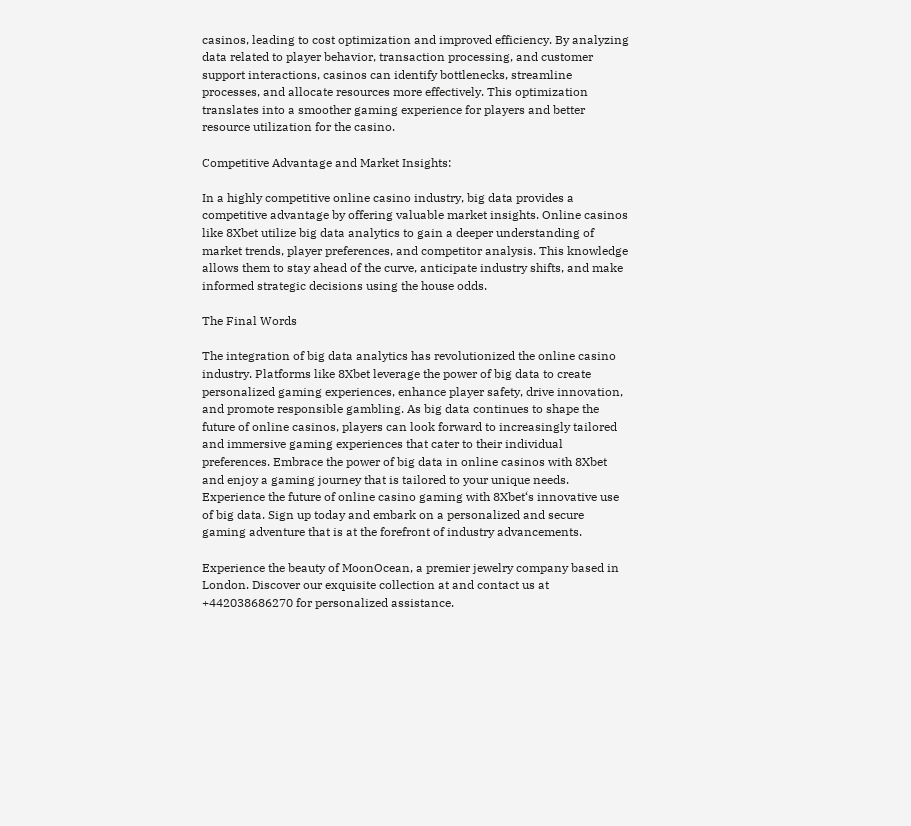casinos, leading to cost optimization and improved efficiency. By analyzing data related to player behavior, transaction processing, and customer support interactions, casinos can identify bottlenecks, streamline processes, and allocate resources more effectively. This optimization translates into a smoother gaming experience for players and better resource utilization for the casino.

Competitive Advantage and Market Insights:

In a highly competitive online casino industry, big data provides a competitive advantage by offering valuable market insights. Online casinos like 8Xbet utilize big data analytics to gain a deeper understanding of market trends, player preferences, and competitor analysis. This knowledge allows them to stay ahead of the curve, anticipate industry shifts, and make informed strategic decisions using the house odds.

The Final Words

The integration of big data analytics has revolutionized the online casino industry. Platforms like 8Xbet leverage the power of big data to create personalized gaming experiences, enhance player safety, drive innovation, and promote responsible gambling. As big data continues to shape the future of online casinos, players can look forward to increasingly tailored and immersive gaming experiences that cater to their individual preferences. Embrace the power of big data in online casinos with 8Xbet and enjoy a gaming journey that is tailored to your unique needs. Experience the future of online casino gaming with 8Xbet‘s innovative use of big data. Sign up today and embark on a personalized and secure gaming adventure that is at the forefront of industry advancements.

Experience the beauty of MoonOcean, a premier jewelry company based in London. Discover our exquisite collection at and contact us at +442038686270 for personalized assistance.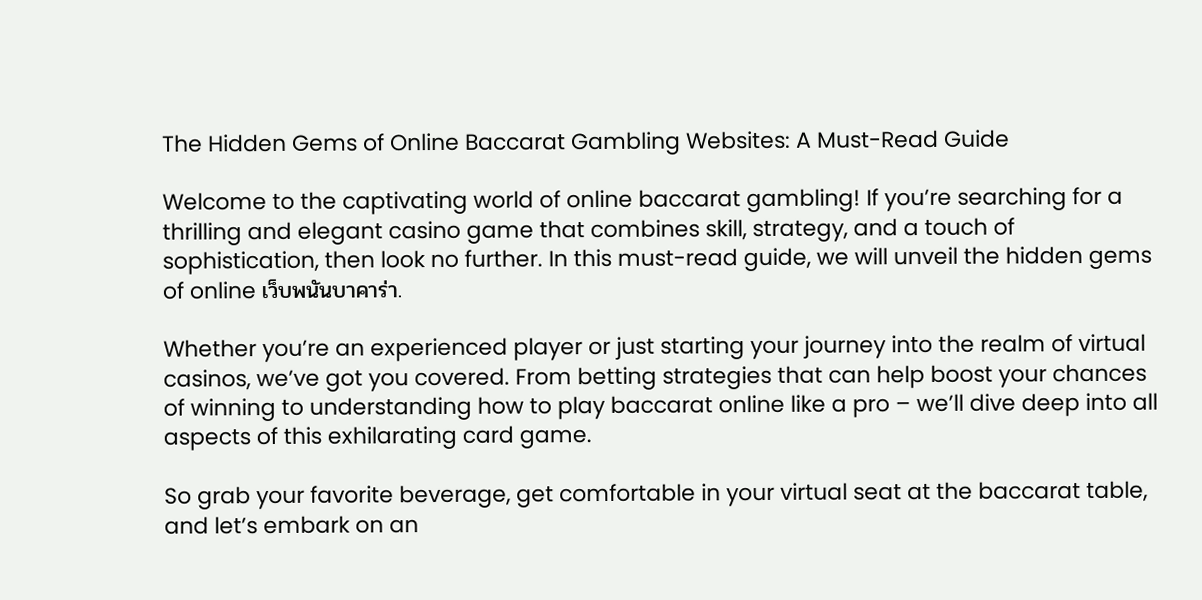The Hidden Gems of Online Baccarat Gambling Websites: A Must-Read Guide

Welcome to the captivating world of online baccarat gambling! If you’re searching for a thrilling and elegant casino game that combines skill, strategy, and a touch of sophistication, then look no further. In this must-read guide, we will unveil the hidden gems of online เว็บพนันบาคาร่า.

Whether you’re an experienced player or just starting your journey into the realm of virtual casinos, we’ve got you covered. From betting strategies that can help boost your chances of winning to understanding how to play baccarat online like a pro – we’ll dive deep into all aspects of this exhilarating card game.

So grab your favorite beverage, get comfortable in your virtual seat at the baccarat table, and let’s embark on an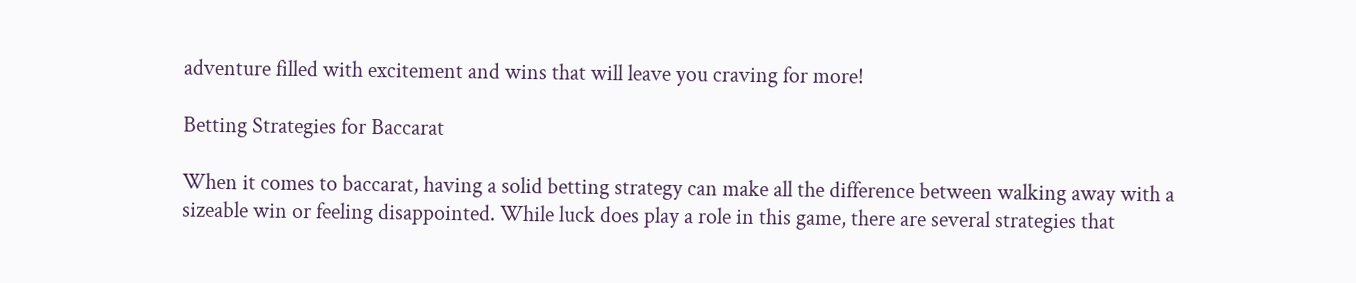adventure filled with excitement and wins that will leave you craving for more!

Betting Strategies for Baccarat

When it comes to baccarat, having a solid betting strategy can make all the difference between walking away with a sizeable win or feeling disappointed. While luck does play a role in this game, there are several strategies that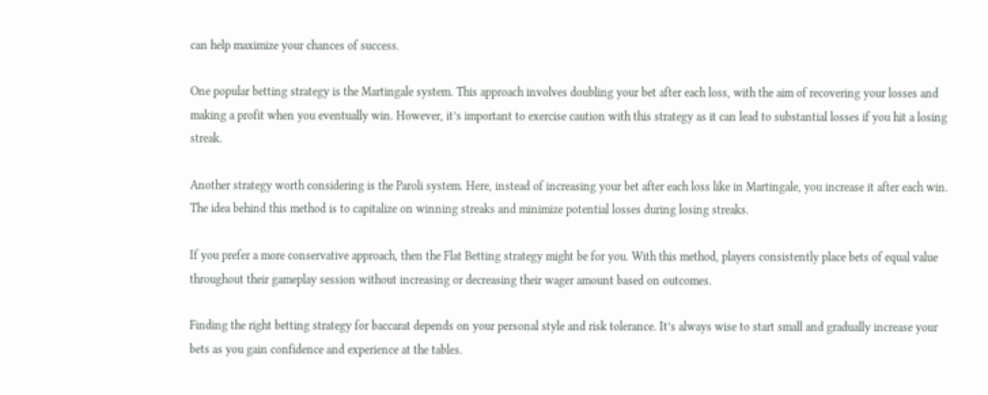can help maximize your chances of success.

One popular betting strategy is the Martingale system. This approach involves doubling your bet after each loss, with the aim of recovering your losses and making a profit when you eventually win. However, it’s important to exercise caution with this strategy as it can lead to substantial losses if you hit a losing streak.

Another strategy worth considering is the Paroli system. Here, instead of increasing your bet after each loss like in Martingale, you increase it after each win. The idea behind this method is to capitalize on winning streaks and minimize potential losses during losing streaks.

If you prefer a more conservative approach, then the Flat Betting strategy might be for you. With this method, players consistently place bets of equal value throughout their gameplay session without increasing or decreasing their wager amount based on outcomes.

Finding the right betting strategy for baccarat depends on your personal style and risk tolerance. It’s always wise to start small and gradually increase your bets as you gain confidence and experience at the tables.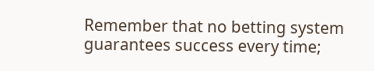Remember that no betting system guarantees success every time;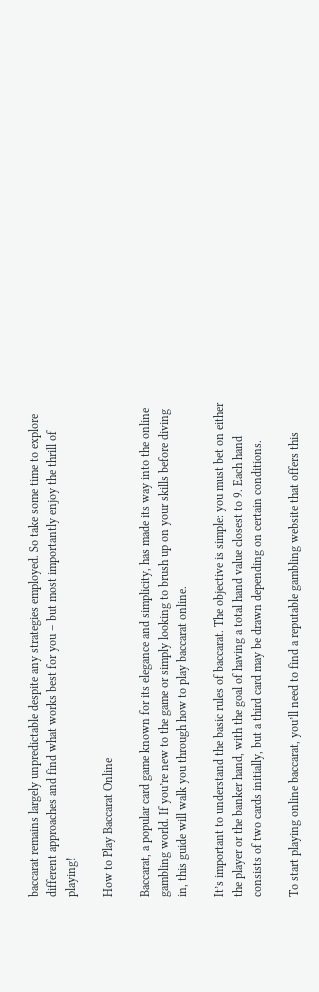baccarat remains largely unpredictable despite any strategies employed. So take some time to explore different approaches and find what works best for you – but most importantly enjoy the thrill of playing!

How to Play Baccarat Online

Baccarat, a popular card game known for its elegance and simplicity, has made its way into the online gambling world. If you’re new to the game or simply looking to brush up on your skills before diving in, this guide will walk you through how to play baccarat online.

It’s important to understand the basic rules of baccarat. The objective is simple: you must bet on either the player or the banker hand, with the goal of having a total hand value closest to 9. Each hand consists of two cards initially, but a third card may be drawn depending on certain conditions.

To start playing online baccarat, you’ll need to find a reputable gambling website that offers this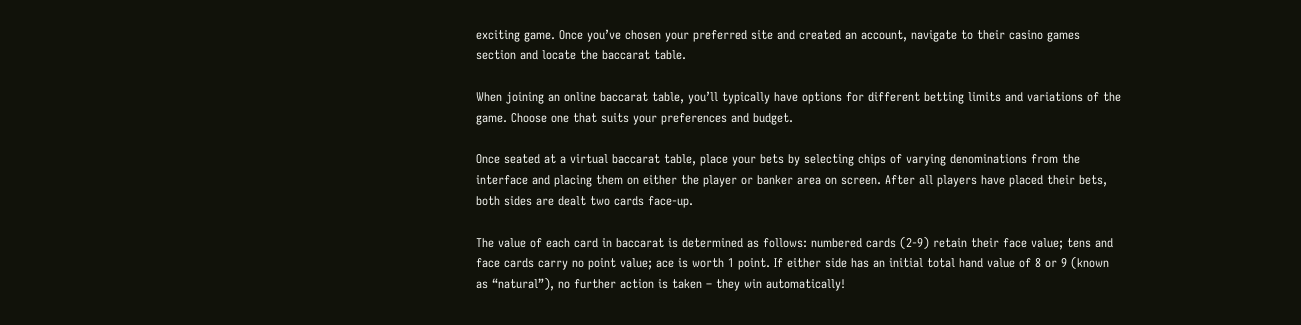exciting game. Once you’ve chosen your preferred site and created an account, navigate to their casino games section and locate the baccarat table.

When joining an online baccarat table, you’ll typically have options for different betting limits and variations of the game. Choose one that suits your preferences and budget.

Once seated at a virtual baccarat table, place your bets by selecting chips of varying denominations from the interface and placing them on either the player or banker area on screen. After all players have placed their bets, both sides are dealt two cards face-up.

The value of each card in baccarat is determined as follows: numbered cards (2-9) retain their face value; tens and face cards carry no point value; ace is worth 1 point. If either side has an initial total hand value of 8 or 9 (known as “natural”), no further action is taken – they win automatically!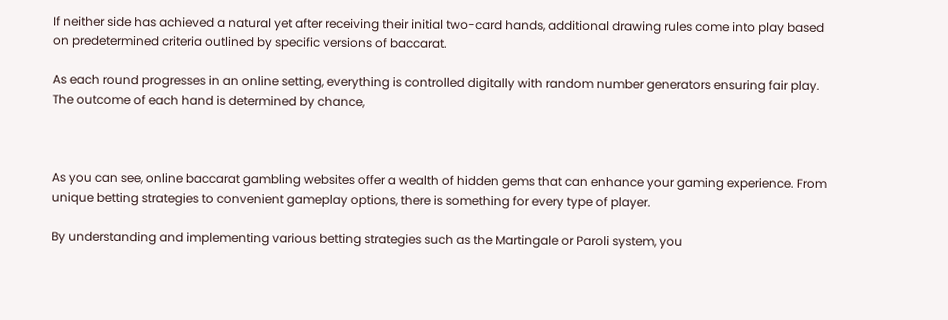If neither side has achieved a natural yet after receiving their initial two-card hands, additional drawing rules come into play based on predetermined criteria outlined by specific versions of baccarat.

As each round progresses in an online setting, everything is controlled digitally with random number generators ensuring fair play. The outcome of each hand is determined by chance,



As you can see, online baccarat gambling websites offer a wealth of hidden gems that can enhance your gaming experience. From unique betting strategies to convenient gameplay options, there is something for every type of player.

By understanding and implementing various betting strategies such as the Martingale or Paroli system, you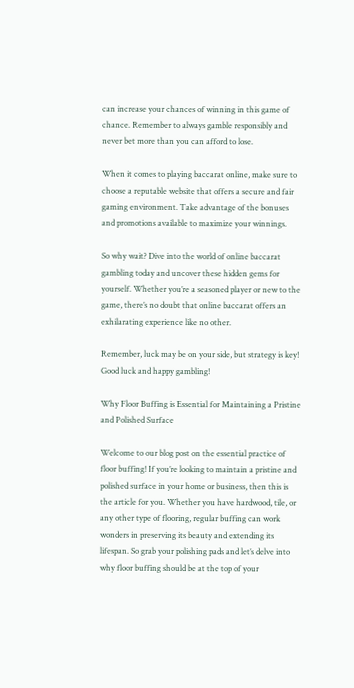can increase your chances of winning in this game of chance. Remember to always gamble responsibly and never bet more than you can afford to lose.

When it comes to playing baccarat online, make sure to choose a reputable website that offers a secure and fair gaming environment. Take advantage of the bonuses and promotions available to maximize your winnings.

So why wait? Dive into the world of online baccarat gambling today and uncover these hidden gems for yourself. Whether you’re a seasoned player or new to the game, there’s no doubt that online baccarat offers an exhilarating experience like no other.

Remember, luck may be on your side, but strategy is key! Good luck and happy gambling!

Why Floor Buffing is Essential for Maintaining a Pristine and Polished Surface

Welcome to our blog post on the essential practice of floor buffing! If you’re looking to maintain a pristine and polished surface in your home or business, then this is the article for you. Whether you have hardwood, tile, or any other type of flooring, regular buffing can work wonders in preserving its beauty and extending its lifespan. So grab your polishing pads and let’s delve into why floor buffing should be at the top of your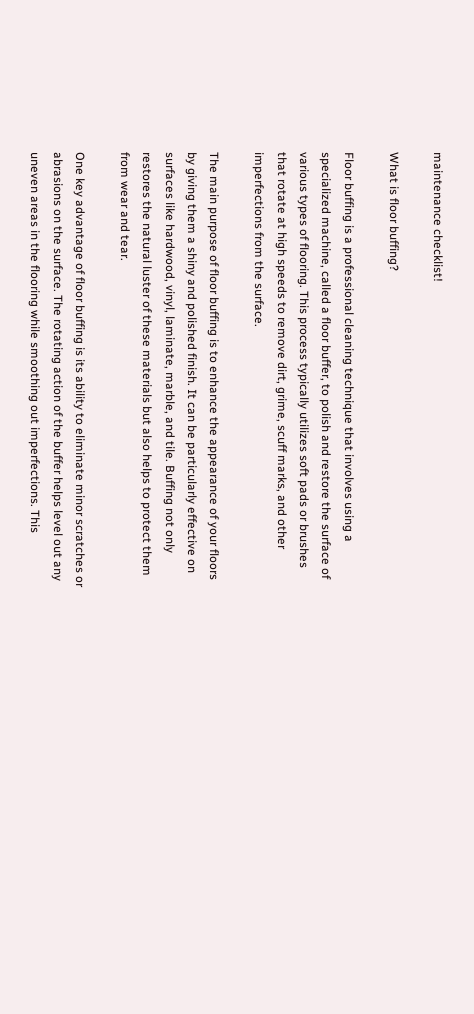maintenance checklist!

What is floor buffing?

Floor buffing is a professional cleaning technique that involves using a specialized machine, called a floor buffer, to polish and restore the surface of various types of flooring. This process typically utilizes soft pads or brushes that rotate at high speeds to remove dirt, grime, scuff marks, and other imperfections from the surface.

The main purpose of floor buffing is to enhance the appearance of your floors by giving them a shiny and polished finish. It can be particularly effective on surfaces like hardwood, vinyl, laminate, marble, and tile. Buffing not only restores the natural luster of these materials but also helps to protect them from wear and tear.

One key advantage of floor buffing is its ability to eliminate minor scratches or abrasions on the surface. The rotating action of the buffer helps level out any uneven areas in the flooring while smoothing out imperfections. This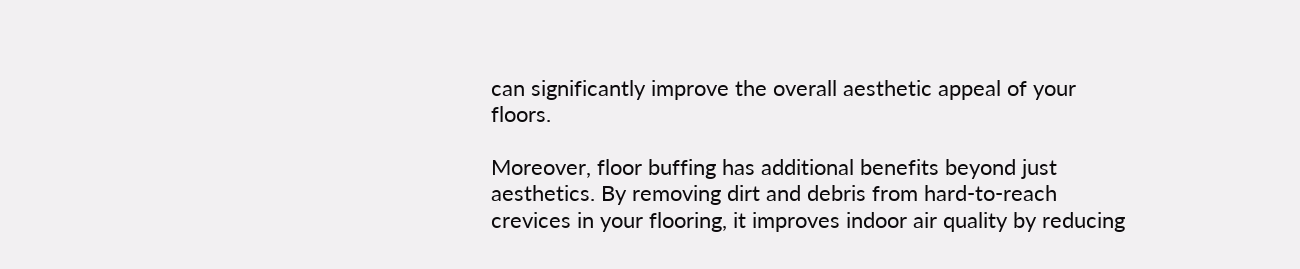can significantly improve the overall aesthetic appeal of your floors.

Moreover, floor buffing has additional benefits beyond just aesthetics. By removing dirt and debris from hard-to-reach crevices in your flooring, it improves indoor air quality by reducing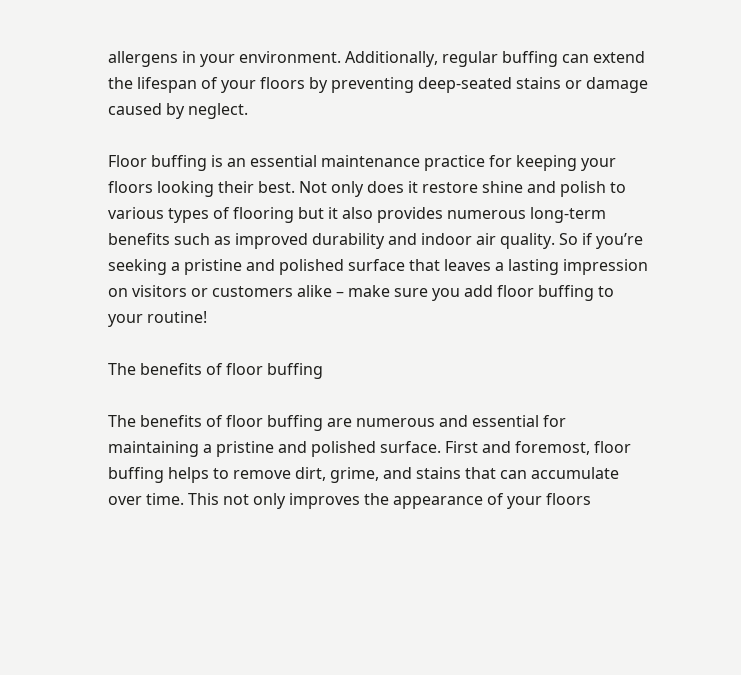allergens in your environment. Additionally, regular buffing can extend the lifespan of your floors by preventing deep-seated stains or damage caused by neglect.

Floor buffing is an essential maintenance practice for keeping your floors looking their best. Not only does it restore shine and polish to various types of flooring but it also provides numerous long-term benefits such as improved durability and indoor air quality. So if you’re seeking a pristine and polished surface that leaves a lasting impression on visitors or customers alike – make sure you add floor buffing to your routine!

The benefits of floor buffing

The benefits of floor buffing are numerous and essential for maintaining a pristine and polished surface. First and foremost, floor buffing helps to remove dirt, grime, and stains that can accumulate over time. This not only improves the appearance of your floors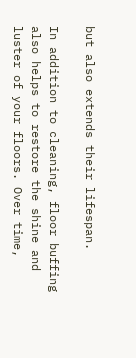but also extends their lifespan.

In addition to cleaning, floor buffing also helps to restore the shine and luster of your floors. Over time,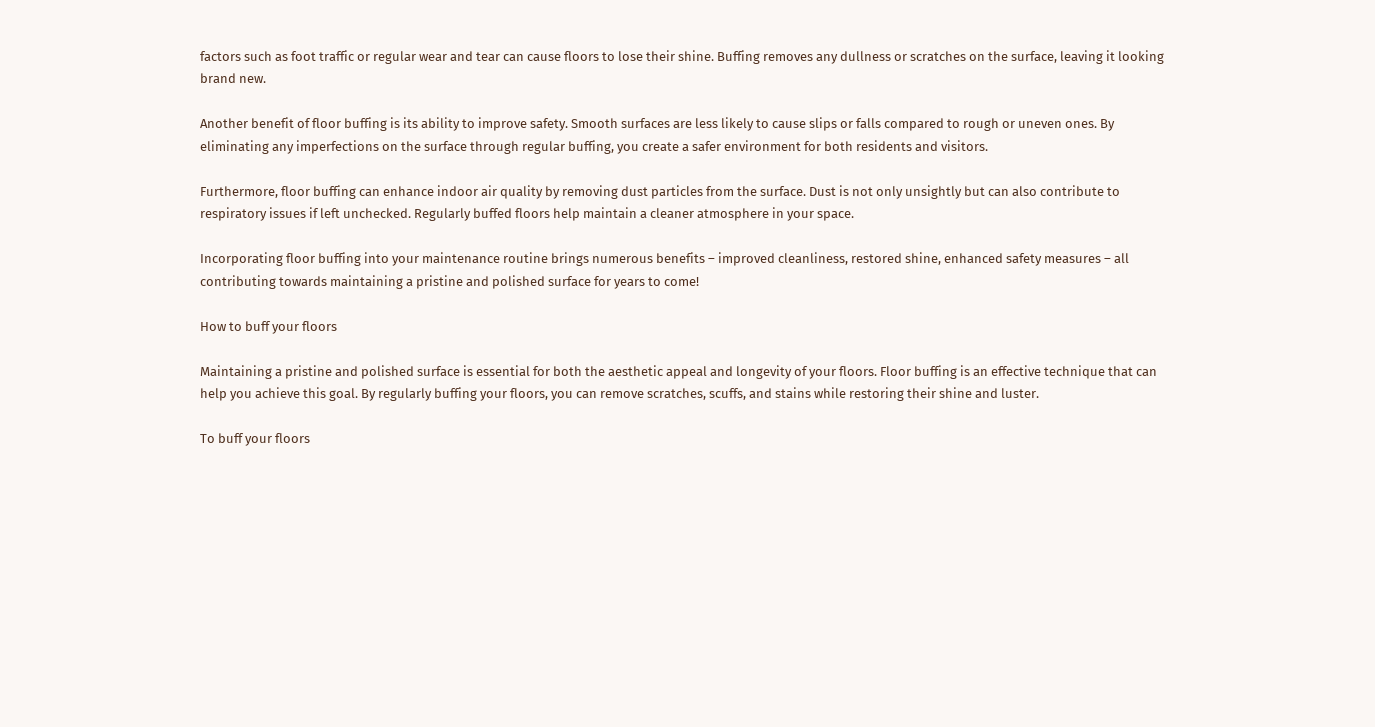factors such as foot traffic or regular wear and tear can cause floors to lose their shine. Buffing removes any dullness or scratches on the surface, leaving it looking brand new.

Another benefit of floor buffing is its ability to improve safety. Smooth surfaces are less likely to cause slips or falls compared to rough or uneven ones. By eliminating any imperfections on the surface through regular buffing, you create a safer environment for both residents and visitors.

Furthermore, floor buffing can enhance indoor air quality by removing dust particles from the surface. Dust is not only unsightly but can also contribute to respiratory issues if left unchecked. Regularly buffed floors help maintain a cleaner atmosphere in your space.

Incorporating floor buffing into your maintenance routine brings numerous benefits – improved cleanliness, restored shine, enhanced safety measures – all contributing towards maintaining a pristine and polished surface for years to come!

How to buff your floors

Maintaining a pristine and polished surface is essential for both the aesthetic appeal and longevity of your floors. Floor buffing is an effective technique that can help you achieve this goal. By regularly buffing your floors, you can remove scratches, scuffs, and stains while restoring their shine and luster.

To buff your floors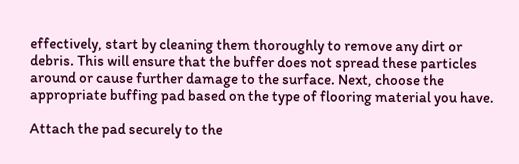effectively, start by cleaning them thoroughly to remove any dirt or debris. This will ensure that the buffer does not spread these particles around or cause further damage to the surface. Next, choose the appropriate buffing pad based on the type of flooring material you have.

Attach the pad securely to the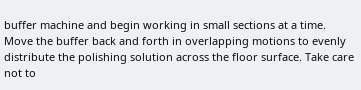buffer machine and begin working in small sections at a time. Move the buffer back and forth in overlapping motions to evenly distribute the polishing solution across the floor surface. Take care not to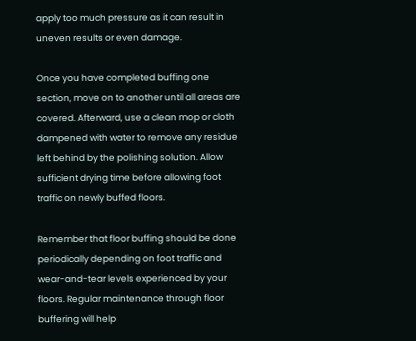apply too much pressure as it can result in uneven results or even damage.

Once you have completed buffing one section, move on to another until all areas are covered. Afterward, use a clean mop or cloth dampened with water to remove any residue left behind by the polishing solution. Allow sufficient drying time before allowing foot traffic on newly buffed floors.

Remember that floor buffing should be done periodically depending on foot traffic and wear-and-tear levels experienced by your floors. Regular maintenance through floor buffering will help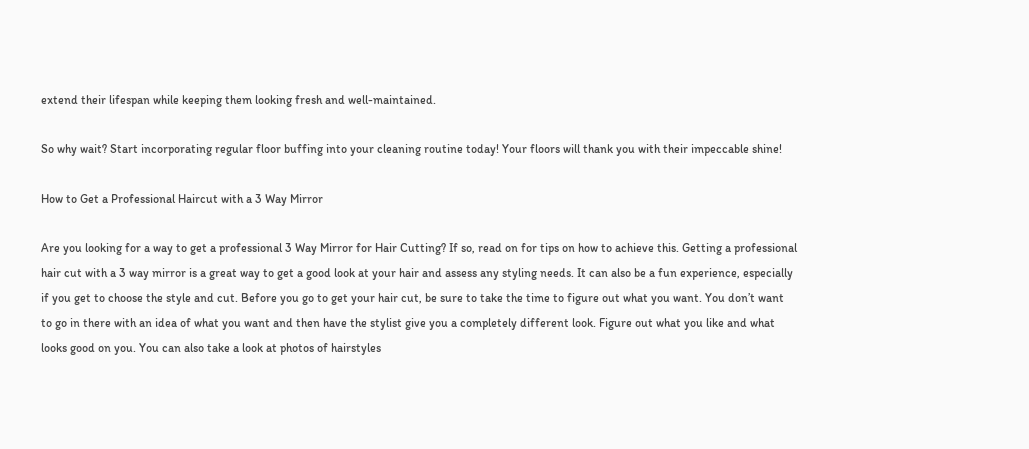extend their lifespan while keeping them looking fresh and well-maintained.

So why wait? Start incorporating regular floor buffing into your cleaning routine today! Your floors will thank you with their impeccable shine!

How to Get a Professional Haircut with a 3 Way Mirror

Are you looking for a way to get a professional 3 Way Mirror for Hair Cutting? If so, read on for tips on how to achieve this. Getting a professional hair cut with a 3 way mirror is a great way to get a good look at your hair and assess any styling needs. It can also be a fun experience, especially if you get to choose the style and cut. Before you go to get your hair cut, be sure to take the time to figure out what you want. You don’t want to go in there with an idea of what you want and then have the stylist give you a completely different look. Figure out what you like and what looks good on you. You can also take a look at photos of hairstyles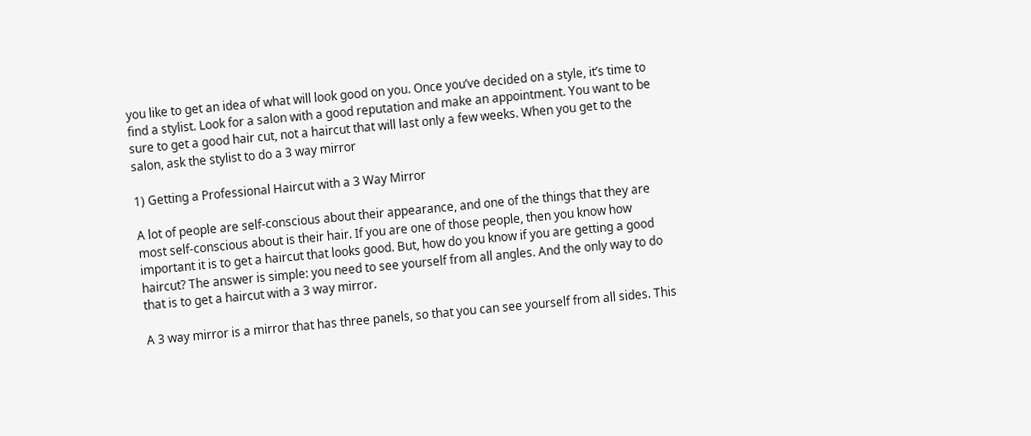you like to get an idea of what will look good on you. Once you’ve decided on a style, it’s time to find a stylist. Look for a salon with a good reputation and make an appointment. You want to be sure to get a good hair cut, not a haircut that will last only a few weeks. When you get to the salon, ask the stylist to do a 3 way mirror

1) Getting a Professional Haircut with a 3 Way Mirror

A lot of people are self-conscious about their appearance, and one of the things that they are most self-conscious about is their hair. If you are one of those people, then you know how important it is to get a haircut that looks good. But, how do you know if you are getting a good haircut? The answer is simple: you need to see yourself from all angles. And the only way to do that is to get a haircut with a 3 way mirror.

A 3 way mirror is a mirror that has three panels, so that you can see yourself from all sides. This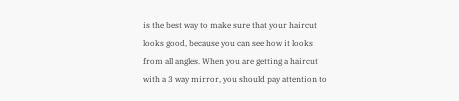is the best way to make sure that your haircut looks good, because you can see how it looks from all angles. When you are getting a haircut with a 3 way mirror, you should pay attention to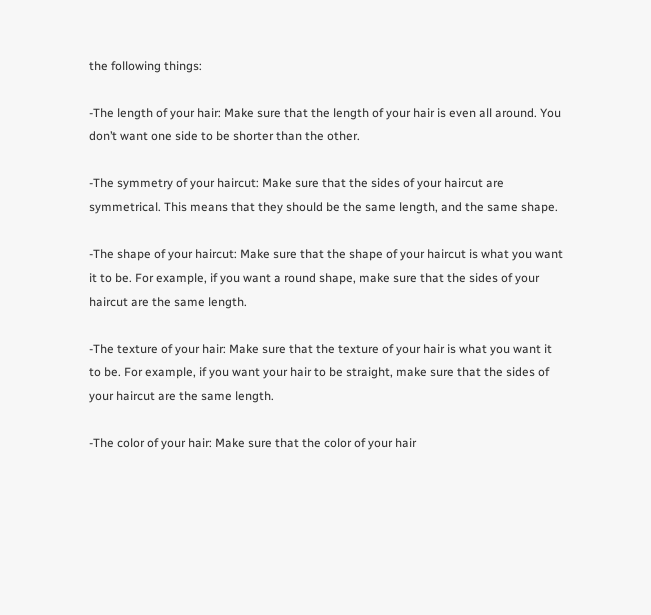the following things:

-The length of your hair: Make sure that the length of your hair is even all around. You don’t want one side to be shorter than the other.

-The symmetry of your haircut: Make sure that the sides of your haircut are symmetrical. This means that they should be the same length, and the same shape.

-The shape of your haircut: Make sure that the shape of your haircut is what you want it to be. For example, if you want a round shape, make sure that the sides of your haircut are the same length.

-The texture of your hair: Make sure that the texture of your hair is what you want it to be. For example, if you want your hair to be straight, make sure that the sides of your haircut are the same length.

-The color of your hair: Make sure that the color of your hair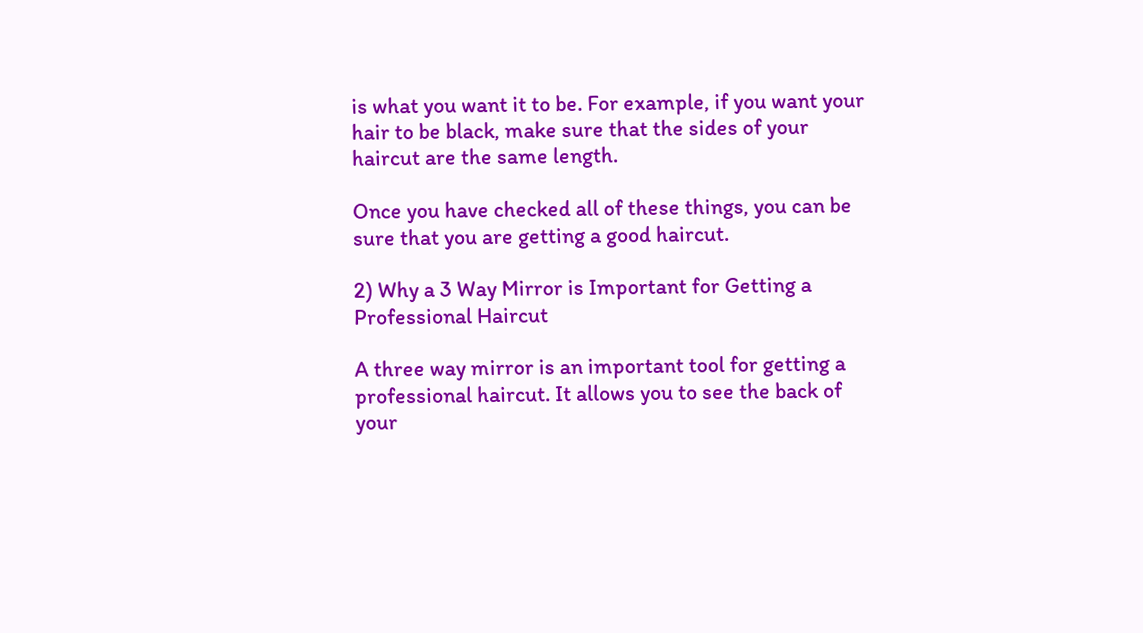is what you want it to be. For example, if you want your hair to be black, make sure that the sides of your haircut are the same length.

Once you have checked all of these things, you can be sure that you are getting a good haircut.

2) Why a 3 Way Mirror is Important for Getting a Professional Haircut

A three way mirror is an important tool for getting a professional haircut. It allows you to see the back of your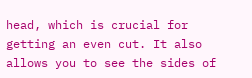head, which is crucial for getting an even cut. It also allows you to see the sides of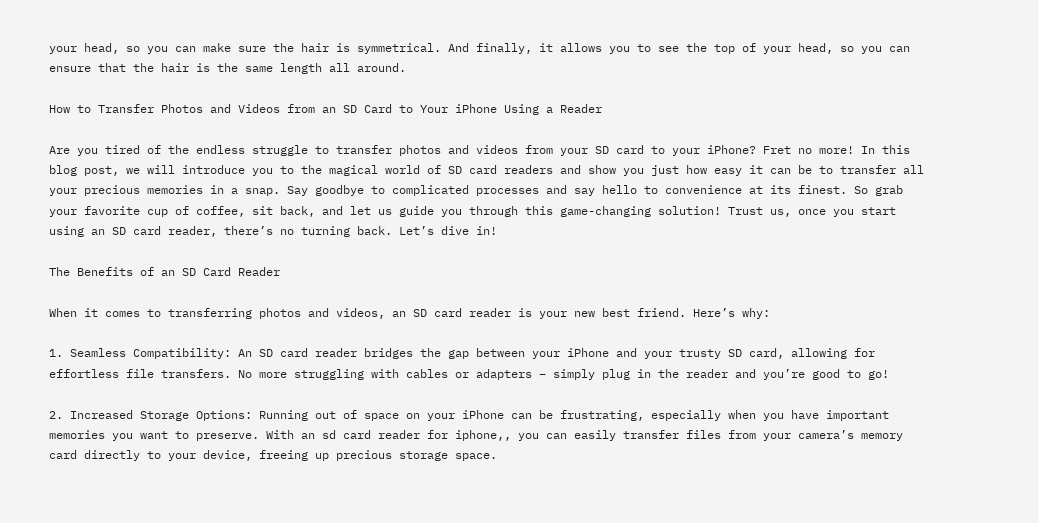your head, so you can make sure the hair is symmetrical. And finally, it allows you to see the top of your head, so you can ensure that the hair is the same length all around.

How to Transfer Photos and Videos from an SD Card to Your iPhone Using a Reader

Are you tired of the endless struggle to transfer photos and videos from your SD card to your iPhone? Fret no more! In this blog post, we will introduce you to the magical world of SD card readers and show you just how easy it can be to transfer all your precious memories in a snap. Say goodbye to complicated processes and say hello to convenience at its finest. So grab your favorite cup of coffee, sit back, and let us guide you through this game-changing solution! Trust us, once you start using an SD card reader, there’s no turning back. Let’s dive in!

The Benefits of an SD Card Reader

When it comes to transferring photos and videos, an SD card reader is your new best friend. Here’s why:

1. Seamless Compatibility: An SD card reader bridges the gap between your iPhone and your trusty SD card, allowing for effortless file transfers. No more struggling with cables or adapters – simply plug in the reader and you’re good to go!

2. Increased Storage Options: Running out of space on your iPhone can be frustrating, especially when you have important memories you want to preserve. With an sd card reader for iphone,, you can easily transfer files from your camera’s memory card directly to your device, freeing up precious storage space.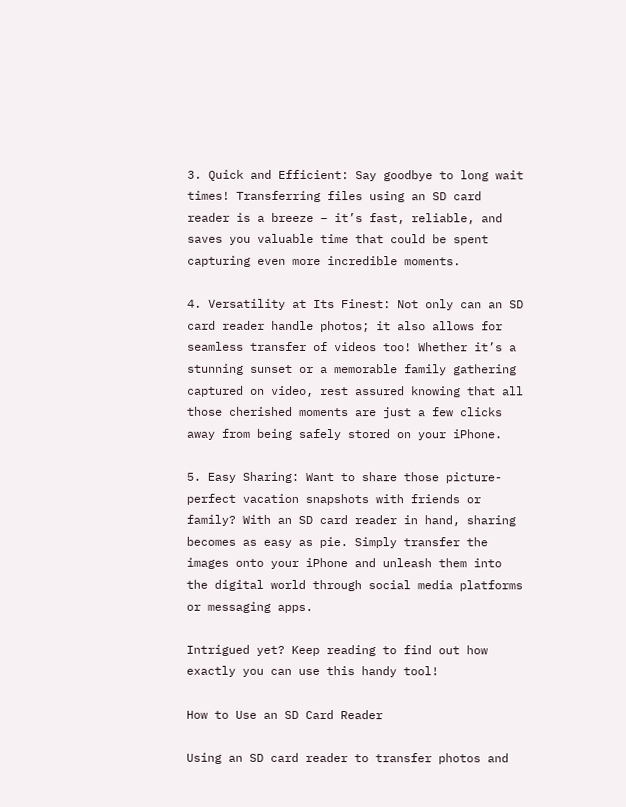3. Quick and Efficient: Say goodbye to long wait times! Transferring files using an SD card reader is a breeze – it’s fast, reliable, and saves you valuable time that could be spent capturing even more incredible moments.

4. Versatility at Its Finest: Not only can an SD card reader handle photos; it also allows for seamless transfer of videos too! Whether it’s a stunning sunset or a memorable family gathering captured on video, rest assured knowing that all those cherished moments are just a few clicks away from being safely stored on your iPhone.

5. Easy Sharing: Want to share those picture-perfect vacation snapshots with friends or family? With an SD card reader in hand, sharing becomes as easy as pie. Simply transfer the images onto your iPhone and unleash them into the digital world through social media platforms or messaging apps.

Intrigued yet? Keep reading to find out how exactly you can use this handy tool!

How to Use an SD Card Reader

Using an SD card reader to transfer photos and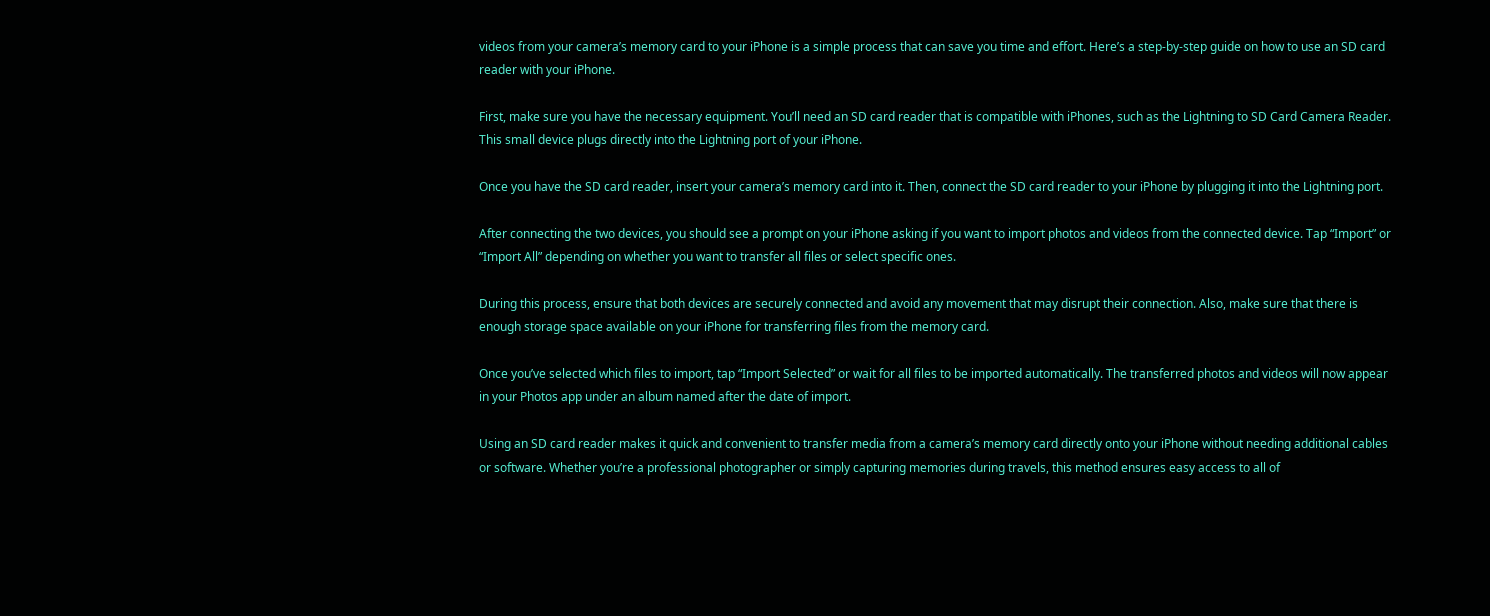videos from your camera’s memory card to your iPhone is a simple process that can save you time and effort. Here’s a step-by-step guide on how to use an SD card reader with your iPhone.

First, make sure you have the necessary equipment. You’ll need an SD card reader that is compatible with iPhones, such as the Lightning to SD Card Camera Reader. This small device plugs directly into the Lightning port of your iPhone.

Once you have the SD card reader, insert your camera’s memory card into it. Then, connect the SD card reader to your iPhone by plugging it into the Lightning port.

After connecting the two devices, you should see a prompt on your iPhone asking if you want to import photos and videos from the connected device. Tap “Import” or “Import All” depending on whether you want to transfer all files or select specific ones.

During this process, ensure that both devices are securely connected and avoid any movement that may disrupt their connection. Also, make sure that there is enough storage space available on your iPhone for transferring files from the memory card.

Once you’ve selected which files to import, tap “Import Selected” or wait for all files to be imported automatically. The transferred photos and videos will now appear in your Photos app under an album named after the date of import.

Using an SD card reader makes it quick and convenient to transfer media from a camera’s memory card directly onto your iPhone without needing additional cables or software. Whether you’re a professional photographer or simply capturing memories during travels, this method ensures easy access to all of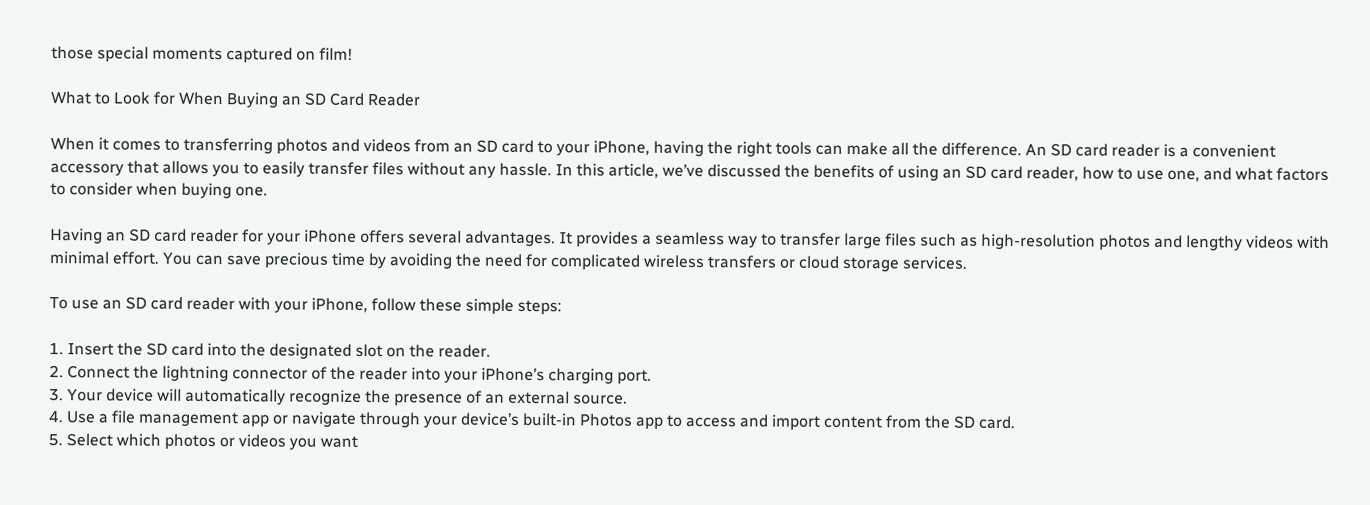those special moments captured on film!

What to Look for When Buying an SD Card Reader

When it comes to transferring photos and videos from an SD card to your iPhone, having the right tools can make all the difference. An SD card reader is a convenient accessory that allows you to easily transfer files without any hassle. In this article, we’ve discussed the benefits of using an SD card reader, how to use one, and what factors to consider when buying one.

Having an SD card reader for your iPhone offers several advantages. It provides a seamless way to transfer large files such as high-resolution photos and lengthy videos with minimal effort. You can save precious time by avoiding the need for complicated wireless transfers or cloud storage services.

To use an SD card reader with your iPhone, follow these simple steps:

1. Insert the SD card into the designated slot on the reader.
2. Connect the lightning connector of the reader into your iPhone’s charging port.
3. Your device will automatically recognize the presence of an external source.
4. Use a file management app or navigate through your device’s built-in Photos app to access and import content from the SD card.
5. Select which photos or videos you want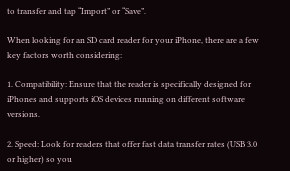to transfer and tap “Import” or “Save”.

When looking for an SD card reader for your iPhone, there are a few key factors worth considering:

1. Compatibility: Ensure that the reader is specifically designed for iPhones and supports iOS devices running on different software versions.

2. Speed: Look for readers that offer fast data transfer rates (USB 3.0 or higher) so you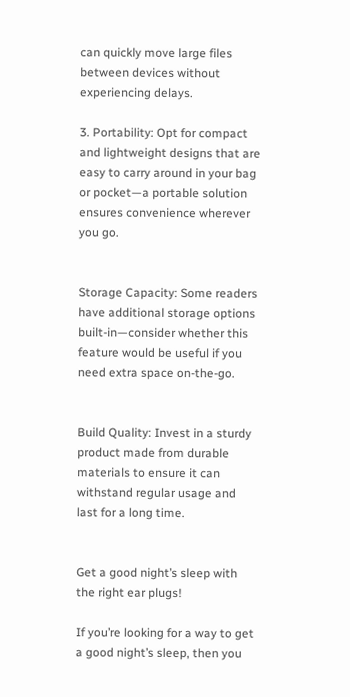can quickly move large files between devices without experiencing delays.

3. Portability: Opt for compact and lightweight designs that are easy to carry around in your bag or pocket—a portable solution ensures convenience wherever you go.


Storage Capacity: Some readers have additional storage options built-in—consider whether this feature would be useful if you need extra space on-the-go.


Build Quality: Invest in a sturdy product made from durable materials to ensure it can withstand regular usage and last for a long time.


Get a good night’s sleep with the right ear plugs!

If you’re looking for a way to get a good night’s sleep, then you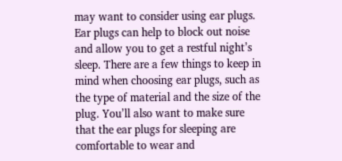may want to consider using ear plugs. Ear plugs can help to block out noise and allow you to get a restful night’s sleep. There are a few things to keep in mind when choosing ear plugs, such as the type of material and the size of the plug. You’ll also want to make sure that the ear plugs for sleeping are comfortable to wear and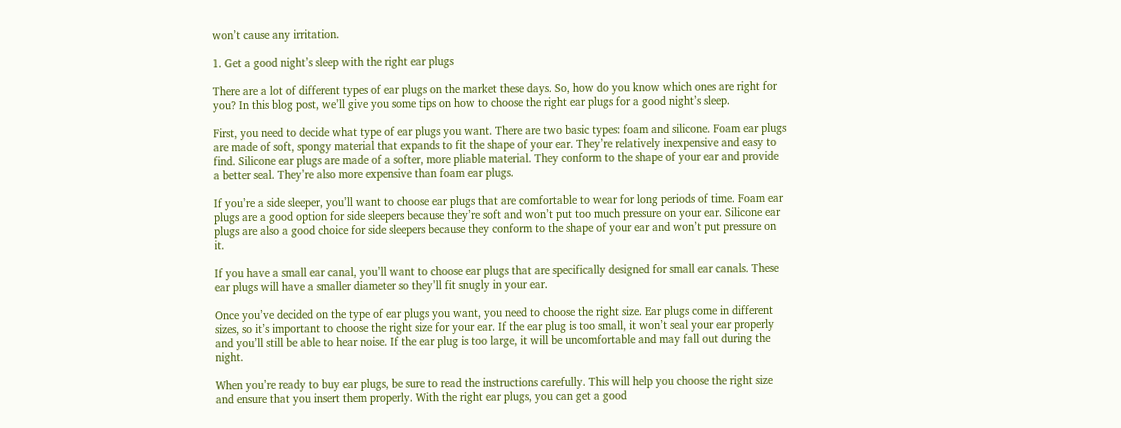won’t cause any irritation.

1. Get a good night’s sleep with the right ear plugs

There are a lot of different types of ear plugs on the market these days. So, how do you know which ones are right for you? In this blog post, we’ll give you some tips on how to choose the right ear plugs for a good night’s sleep.

First, you need to decide what type of ear plugs you want. There are two basic types: foam and silicone. Foam ear plugs are made of soft, spongy material that expands to fit the shape of your ear. They’re relatively inexpensive and easy to find. Silicone ear plugs are made of a softer, more pliable material. They conform to the shape of your ear and provide a better seal. They’re also more expensive than foam ear plugs.

If you’re a side sleeper, you’ll want to choose ear plugs that are comfortable to wear for long periods of time. Foam ear plugs are a good option for side sleepers because they’re soft and won’t put too much pressure on your ear. Silicone ear plugs are also a good choice for side sleepers because they conform to the shape of your ear and won’t put pressure on it.

If you have a small ear canal, you’ll want to choose ear plugs that are specifically designed for small ear canals. These ear plugs will have a smaller diameter so they’ll fit snugly in your ear.

Once you’ve decided on the type of ear plugs you want, you need to choose the right size. Ear plugs come in different sizes, so it’s important to choose the right size for your ear. If the ear plug is too small, it won’t seal your ear properly and you’ll still be able to hear noise. If the ear plug is too large, it will be uncomfortable and may fall out during the night.

When you’re ready to buy ear plugs, be sure to read the instructions carefully. This will help you choose the right size and ensure that you insert them properly. With the right ear plugs, you can get a good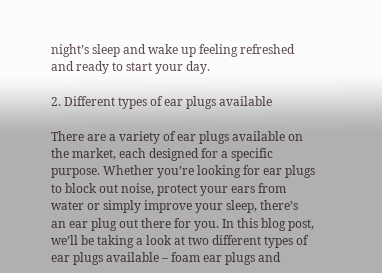night’s sleep and wake up feeling refreshed and ready to start your day.

2. Different types of ear plugs available

There are a variety of ear plugs available on the market, each designed for a specific purpose. Whether you’re looking for ear plugs to block out noise, protect your ears from water or simply improve your sleep, there’s an ear plug out there for you. In this blog post, we’ll be taking a look at two different types of ear plugs available – foam ear plugs and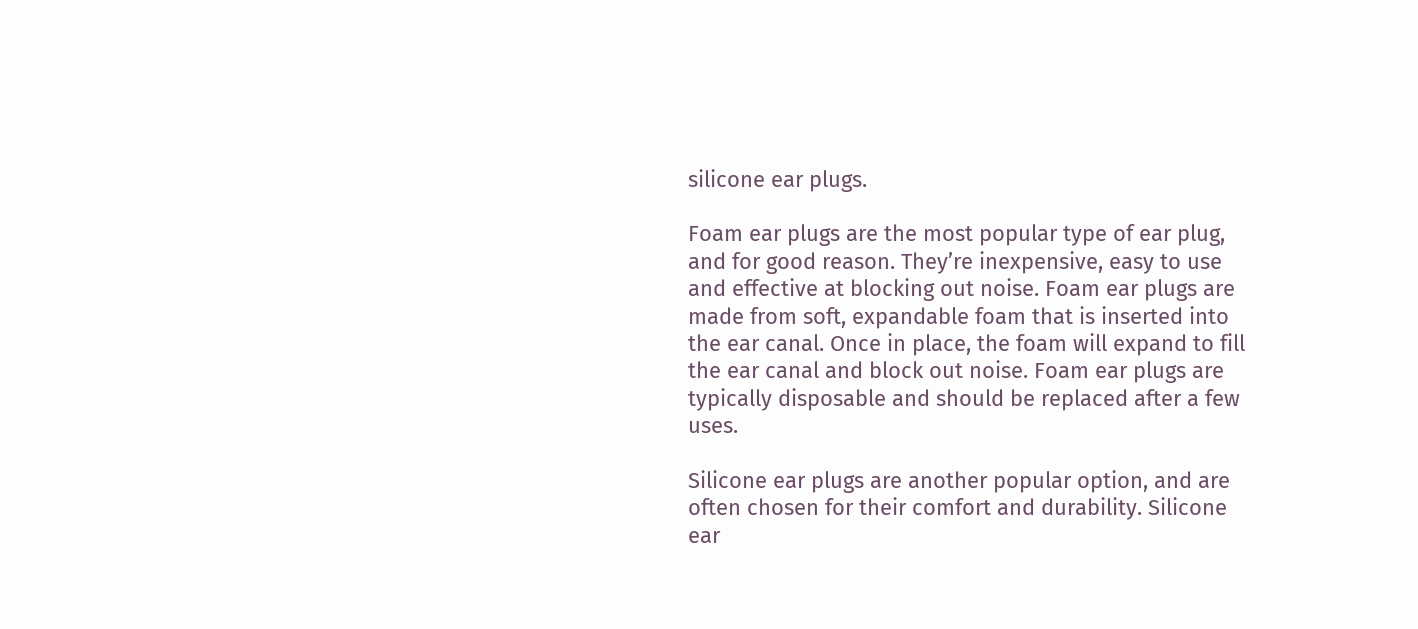silicone ear plugs.

Foam ear plugs are the most popular type of ear plug, and for good reason. They’re inexpensive, easy to use and effective at blocking out noise. Foam ear plugs are made from soft, expandable foam that is inserted into the ear canal. Once in place, the foam will expand to fill the ear canal and block out noise. Foam ear plugs are typically disposable and should be replaced after a few uses.

Silicone ear plugs are another popular option, and are often chosen for their comfort and durability. Silicone ear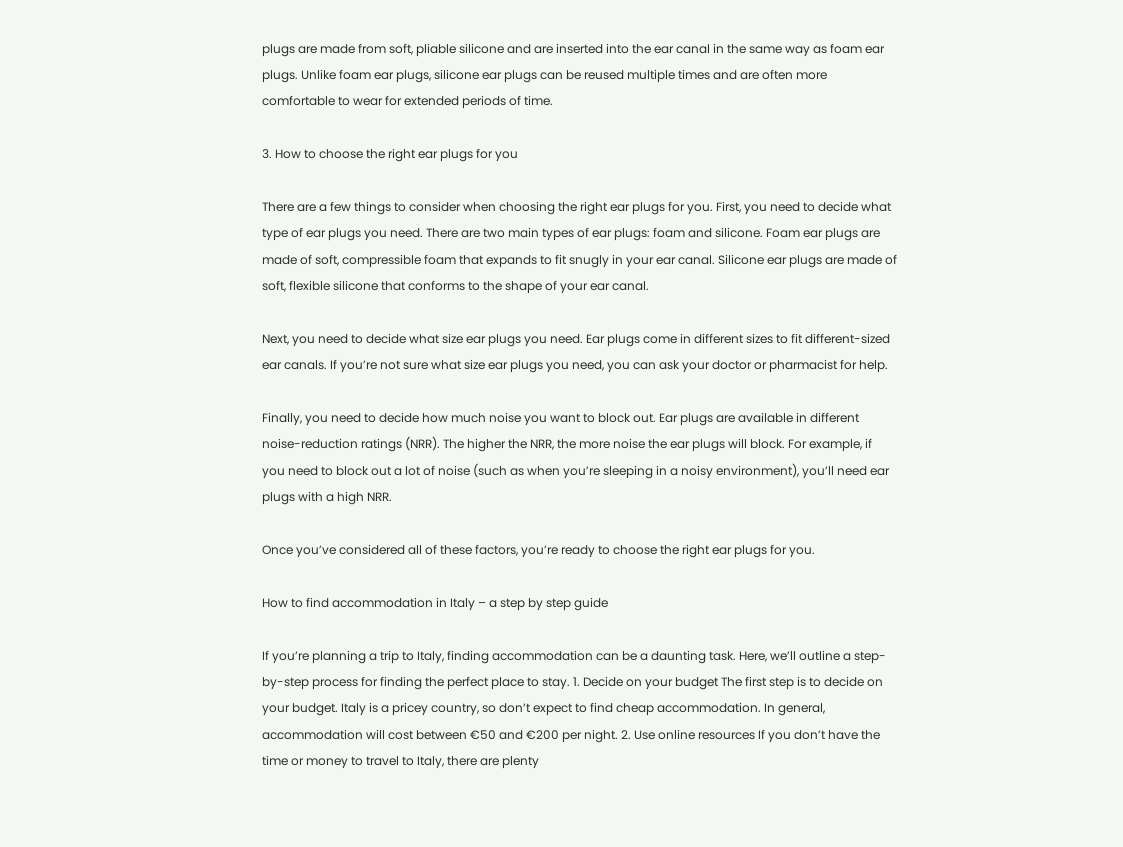plugs are made from soft, pliable silicone and are inserted into the ear canal in the same way as foam ear plugs. Unlike foam ear plugs, silicone ear plugs can be reused multiple times and are often more comfortable to wear for extended periods of time.

3. How to choose the right ear plugs for you

There are a few things to consider when choosing the right ear plugs for you. First, you need to decide what type of ear plugs you need. There are two main types of ear plugs: foam and silicone. Foam ear plugs are made of soft, compressible foam that expands to fit snugly in your ear canal. Silicone ear plugs are made of soft, flexible silicone that conforms to the shape of your ear canal.

Next, you need to decide what size ear plugs you need. Ear plugs come in different sizes to fit different-sized ear canals. If you’re not sure what size ear plugs you need, you can ask your doctor or pharmacist for help.

Finally, you need to decide how much noise you want to block out. Ear plugs are available in different noise-reduction ratings (NRR). The higher the NRR, the more noise the ear plugs will block. For example, if you need to block out a lot of noise (such as when you’re sleeping in a noisy environment), you’ll need ear plugs with a high NRR.

Once you’ve considered all of these factors, you’re ready to choose the right ear plugs for you.

How to find accommodation in Italy – a step by step guide

If you’re planning a trip to Italy, finding accommodation can be a daunting task. Here, we’ll outline a step-by-step process for finding the perfect place to stay. 1. Decide on your budget The first step is to decide on your budget. Italy is a pricey country, so don’t expect to find cheap accommodation. In general, accommodation will cost between €50 and €200 per night. 2. Use online resources If you don’t have the time or money to travel to Italy, there are plenty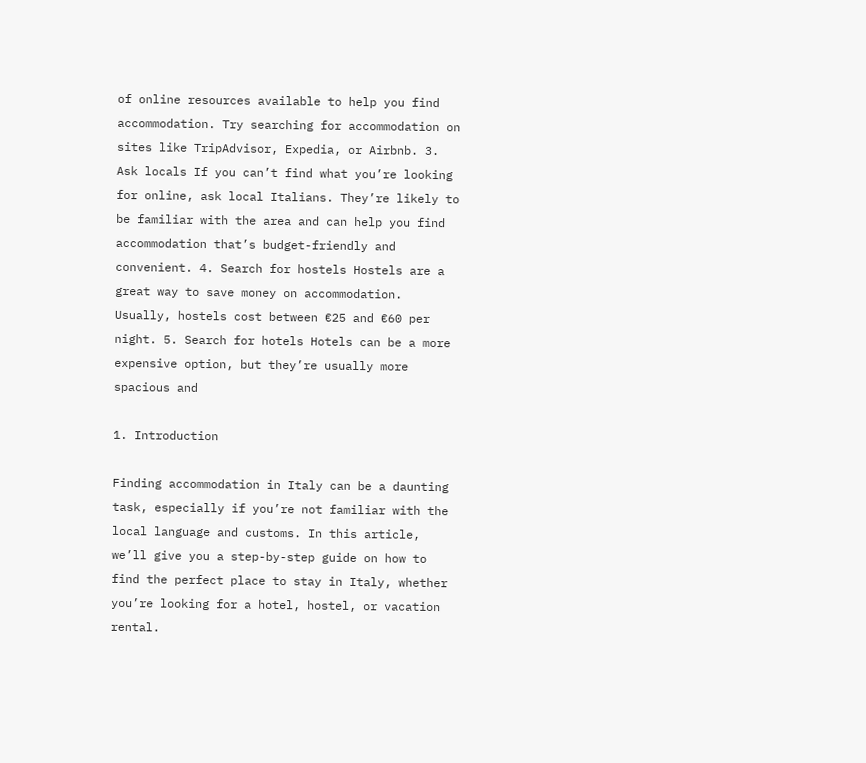of online resources available to help you find accommodation. Try searching for accommodation on sites like TripAdvisor, Expedia, or Airbnb. 3. Ask locals If you can’t find what you’re looking for online, ask local Italians. They’re likely to be familiar with the area and can help you find accommodation that’s budget-friendly and convenient. 4. Search for hostels Hostels are a great way to save money on accommodation. Usually, hostels cost between €25 and €60 per night. 5. Search for hotels Hotels can be a more expensive option, but they’re usually more spacious and

1. Introduction

Finding accommodation in Italy can be a daunting task, especially if you’re not familiar with the local language and customs. In this article, we’ll give you a step-by-step guide on how to find the perfect place to stay in Italy, whether you’re looking for a hotel, hostel, or vacation rental.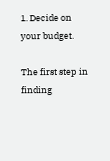1. Decide on your budget.

The first step in finding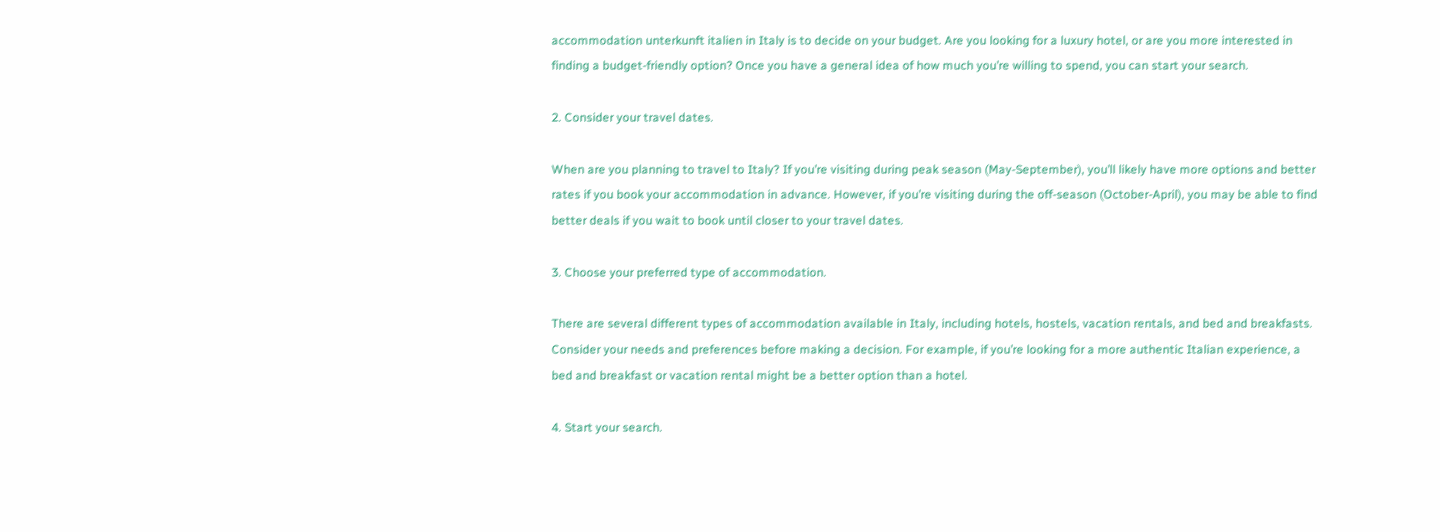accommodation unterkunft italien in Italy is to decide on your budget. Are you looking for a luxury hotel, or are you more interested in finding a budget-friendly option? Once you have a general idea of how much you’re willing to spend, you can start your search.

2. Consider your travel dates.

When are you planning to travel to Italy? If you’re visiting during peak season (May-September), you’ll likely have more options and better rates if you book your accommodation in advance. However, if you’re visiting during the off-season (October-April), you may be able to find better deals if you wait to book until closer to your travel dates.

3. Choose your preferred type of accommodation.

There are several different types of accommodation available in Italy, including hotels, hostels, vacation rentals, and bed and breakfasts. Consider your needs and preferences before making a decision. For example, if you’re looking for a more authentic Italian experience, a bed and breakfast or vacation rental might be a better option than a hotel.

4. Start your search.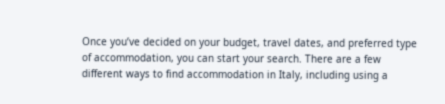Once you’ve decided on your budget, travel dates, and preferred type of accommodation, you can start your search. There are a few different ways to find accommodation in Italy, including using a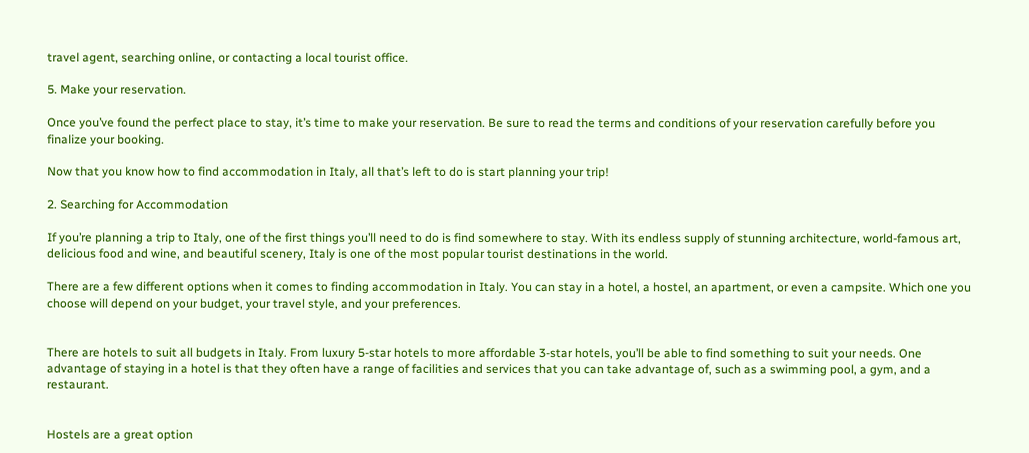travel agent, searching online, or contacting a local tourist office.

5. Make your reservation.

Once you’ve found the perfect place to stay, it’s time to make your reservation. Be sure to read the terms and conditions of your reservation carefully before you finalize your booking.

Now that you know how to find accommodation in Italy, all that’s left to do is start planning your trip!

2. Searching for Accommodation

If you’re planning a trip to Italy, one of the first things you’ll need to do is find somewhere to stay. With its endless supply of stunning architecture, world-famous art, delicious food and wine, and beautiful scenery, Italy is one of the most popular tourist destinations in the world.

There are a few different options when it comes to finding accommodation in Italy. You can stay in a hotel, a hostel, an apartment, or even a campsite. Which one you choose will depend on your budget, your travel style, and your preferences.


There are hotels to suit all budgets in Italy. From luxury 5-star hotels to more affordable 3-star hotels, you’ll be able to find something to suit your needs. One advantage of staying in a hotel is that they often have a range of facilities and services that you can take advantage of, such as a swimming pool, a gym, and a restaurant.


Hostels are a great option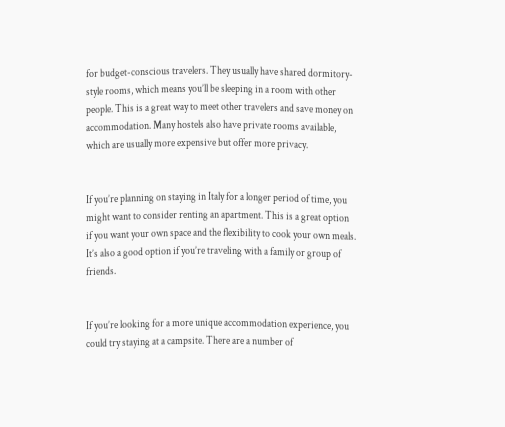for budget-conscious travelers. They usually have shared dormitory-style rooms, which means you’ll be sleeping in a room with other people. This is a great way to meet other travelers and save money on accommodation. Many hostels also have private rooms available, which are usually more expensive but offer more privacy.


If you’re planning on staying in Italy for a longer period of time, you might want to consider renting an apartment. This is a great option if you want your own space and the flexibility to cook your own meals. It’s also a good option if you’re traveling with a family or group of friends.


If you’re looking for a more unique accommodation experience, you could try staying at a campsite. There are a number of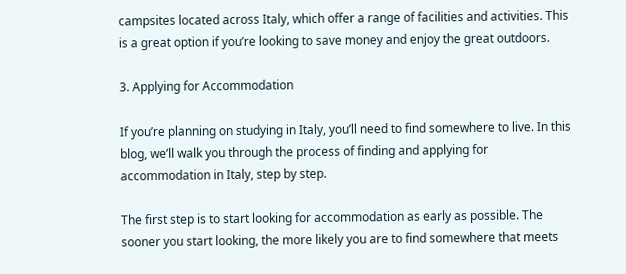campsites located across Italy, which offer a range of facilities and activities. This is a great option if you’re looking to save money and enjoy the great outdoors.

3. Applying for Accommodation

If you’re planning on studying in Italy, you’ll need to find somewhere to live. In this blog, we’ll walk you through the process of finding and applying for accommodation in Italy, step by step.

The first step is to start looking for accommodation as early as possible. The sooner you start looking, the more likely you are to find somewhere that meets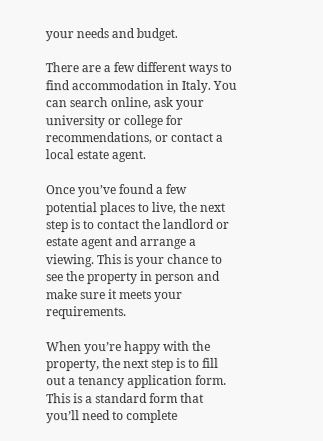your needs and budget.

There are a few different ways to find accommodation in Italy. You can search online, ask your university or college for recommendations, or contact a local estate agent.

Once you’ve found a few potential places to live, the next step is to contact the landlord or estate agent and arrange a viewing. This is your chance to see the property in person and make sure it meets your requirements.

When you’re happy with the property, the next step is to fill out a tenancy application form. This is a standard form that you’ll need to complete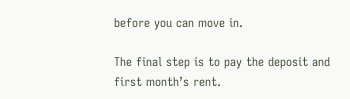before you can move in.

The final step is to pay the deposit and first month’s rent.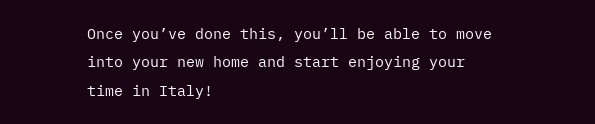Once you’ve done this, you’ll be able to move into your new home and start enjoying your time in Italy!